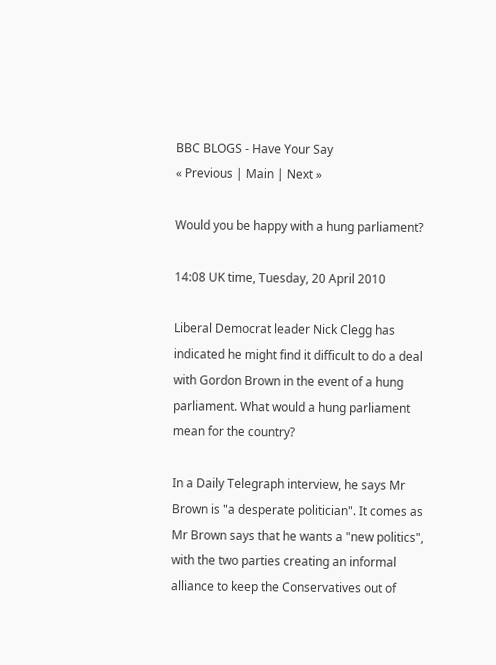BBC BLOGS - Have Your Say
« Previous | Main | Next »

Would you be happy with a hung parliament?

14:08 UK time, Tuesday, 20 April 2010

Liberal Democrat leader Nick Clegg has indicated he might find it difficult to do a deal with Gordon Brown in the event of a hung parliament. What would a hung parliament mean for the country?

In a Daily Telegraph interview, he says Mr Brown is "a desperate politician". It comes as Mr Brown says that he wants a "new politics", with the two parties creating an informal alliance to keep the Conservatives out of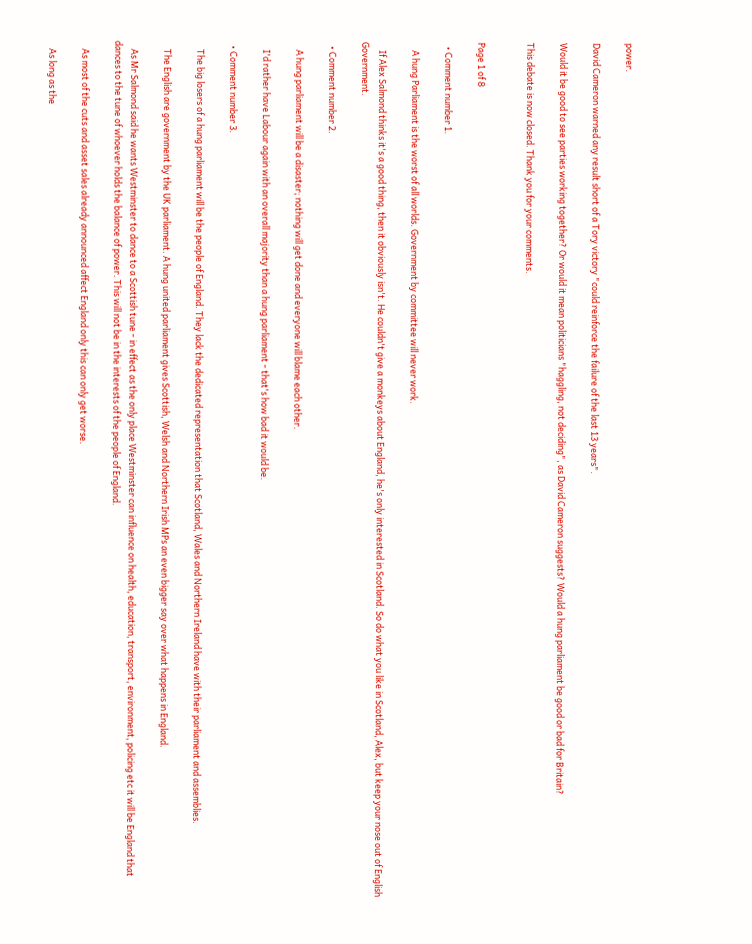power.

David Cameron warned any result short of a Tory victory "could reinforce the failure of the last 13 years".

Would it be good to see parties working together? Or would it mean politicians "haggling, not deciding", as David Cameron suggests? Would a hung parliament be good or bad for Britain?

This debate is now closed. Thank you for your comments.


Page 1 of 8

  • Comment number 1.

    A hung Parliament is the worst of all worlds. Government by committee will never work.

    If Alex Salmond thinks it's a good thing, then it obviously isn't. He couldn't give a monkeys about England, he's only interested in Scotland. So do what you like in Scotland, Alex, but keep your nose out of English Government.

  • Comment number 2.

    A hung parliament will be a disaster; nothing will get done and everyone will blame each other.

    I'd rather have Labour again with an overall majority than a hung parliament - that's how bad it would be.

  • Comment number 3.

    The big losers of a hung parliament will be the people of England. They lack the dedicated representation that Scotland, Wales and Northern Ireland have with their parliament and assemblies.

    The English are government by the UK parliament. A hung united parliament gives Scottish, Welsh and Northern Irish MPs an even bigger say over what happens in England.

    As Mr Salmond said he wants Westminster to dance to a Scottish tune - in effect as the only place Westminster can influence on health, education, transport, environment, policing etc it will be England that dances to the tune of whoever holds the balance of power. This will not be in the interests of the people of England.

    As most of the cuts and asset sales already announced affect England only this can only get worse.

    As long as the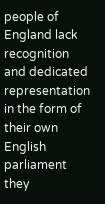people of England lack recognition and dedicated representation in the form of their own English parliament they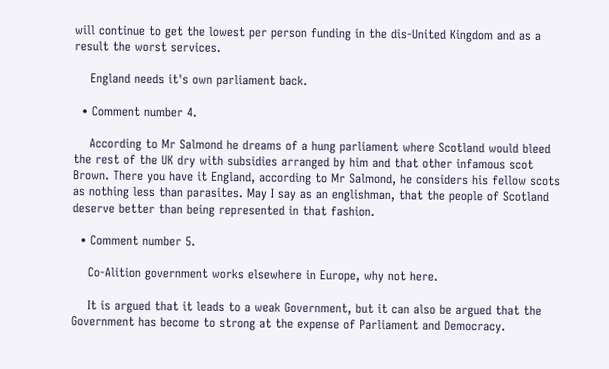will continue to get the lowest per person funding in the dis-United Kingdom and as a result the worst services.

    England needs it's own parliament back.

  • Comment number 4.

    According to Mr Salmond he dreams of a hung parliament where Scotland would bleed the rest of the UK dry with subsidies arranged by him and that other infamous scot Brown. There you have it England, according to Mr Salmond, he considers his fellow scots as nothing less than parasites. May I say as an englishman, that the people of Scotland deserve better than being represented in that fashion.

  • Comment number 5.

    Co-Alition government works elsewhere in Europe, why not here.

    It is argued that it leads to a weak Government, but it can also be argued that the Government has become to strong at the expense of Parliament and Democracy.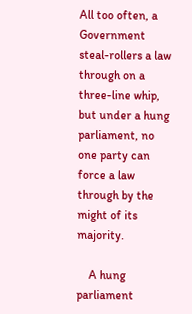All too often, a Government steal-rollers a law through on a three-line whip, but under a hung parliament, no one party can force a law through by the might of its majority.

    A hung parliament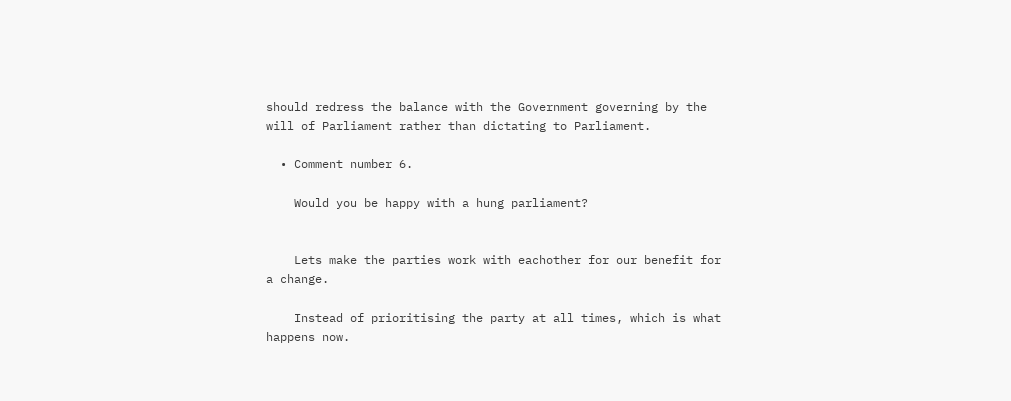should redress the balance with the Government governing by the will of Parliament rather than dictating to Parliament.

  • Comment number 6.

    Would you be happy with a hung parliament?


    Lets make the parties work with eachother for our benefit for a change.

    Instead of prioritising the party at all times, which is what happens now.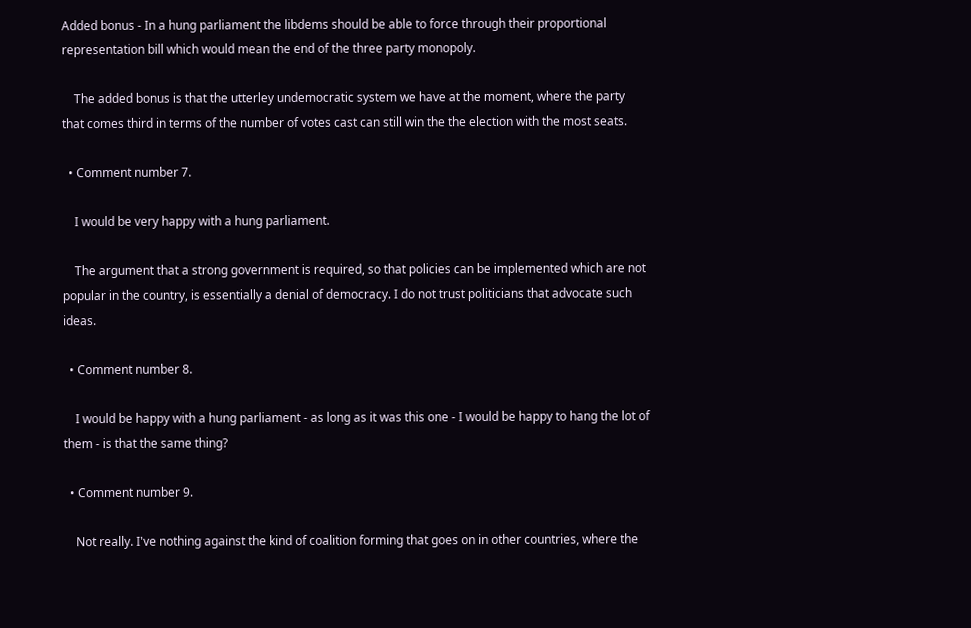Added bonus - In a hung parliament the libdems should be able to force through their proportional representation bill which would mean the end of the three party monopoly.

    The added bonus is that the utterley undemocratic system we have at the moment, where the party that comes third in terms of the number of votes cast can still win the the election with the most seats.

  • Comment number 7.

    I would be very happy with a hung parliament.

    The argument that a strong government is required, so that policies can be implemented which are not popular in the country, is essentially a denial of democracy. I do not trust politicians that advocate such ideas.

  • Comment number 8.

    I would be happy with a hung parliament - as long as it was this one - I would be happy to hang the lot of them - is that the same thing?

  • Comment number 9.

    Not really. I've nothing against the kind of coalition forming that goes on in other countries, where the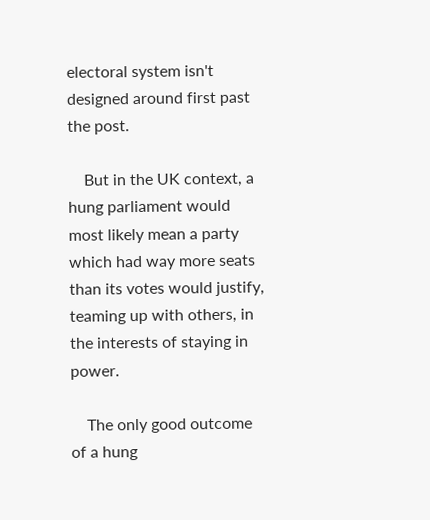electoral system isn't designed around first past the post.

    But in the UK context, a hung parliament would most likely mean a party which had way more seats than its votes would justify, teaming up with others, in the interests of staying in power.

    The only good outcome of a hung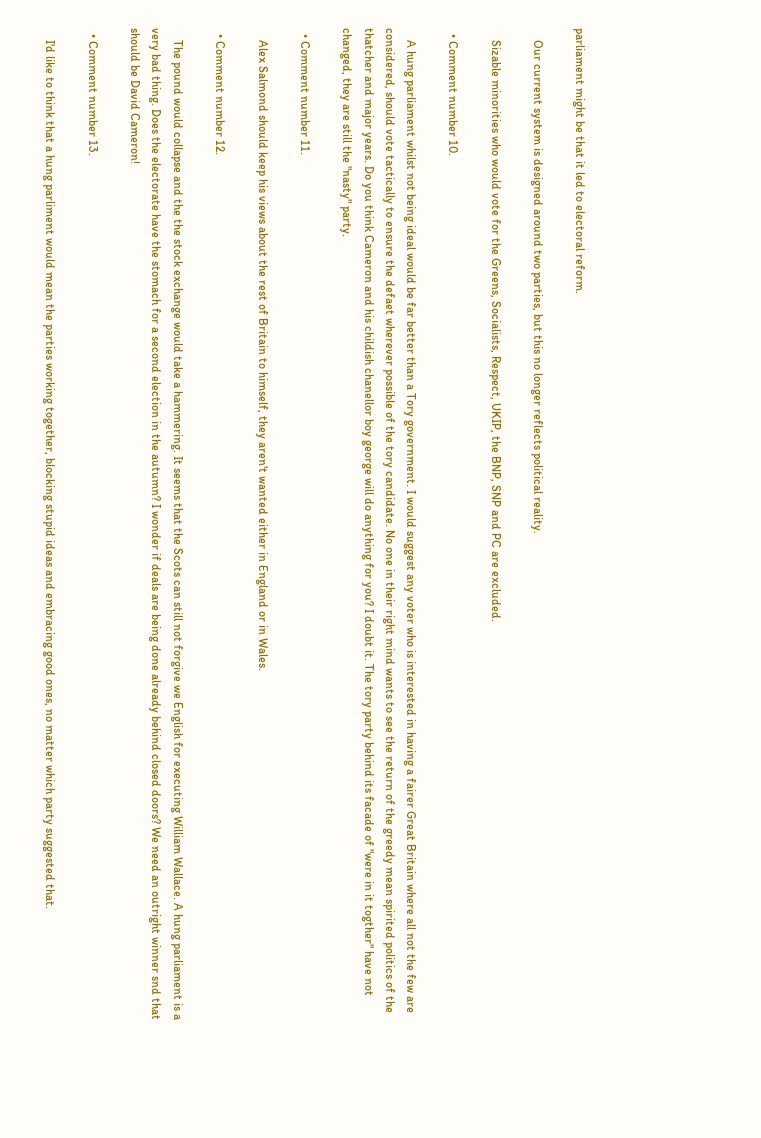parliament might be that it led to electoral reform.

    Our current system is designed around two parties, but this no longer reflects political reality.

    Sizable minorities who would vote for the Greens, Socialists, Respect, UKIP, the BNP, SNP and PC are excluded.

  • Comment number 10.

    A hung parliament whilst not being ideal would be far better than a Tory government. I would suggest any voter who is interested in having a fairer Great Britain where all not the few are considered, should vote tactically to ensure the defaet wherever possible of the tory candidate. No one in their right mind wants to see the return of the greedy mean spirited politics of the thatcher and major years. Do you think Cameron and his childish chanellor boy george will do anything for you? I doubt it. The tory party behind its facade of "were in it togther" have not changed, they are still the "nasty" party.

  • Comment number 11.

    Alex Salmond should keep his views about the rest of Britain to himself, they aren't wanted either in England or in Wales.

  • Comment number 12.

    The pound would collapse and the the stock exchange would take a hammering. It seems that the Scots can still not forgive we English for executing William Wallace. A hung parliament is a very bad thing. Does the electorate have the stomach for a second election in the autumn? I wonder if deals are being done already behind closed doors? We need an outright winner snd that should be David Cameron!

  • Comment number 13.

    I'd like to think that a hung parliment would mean the parties working together, blocking stupid ideas and embracing good ones, no matter which party suggested that.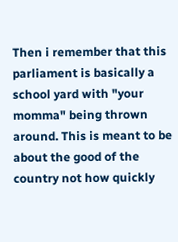Then i remember that this parliament is basically a school yard with "your momma" being thrown around. This is meant to be about the good of the country not how quickly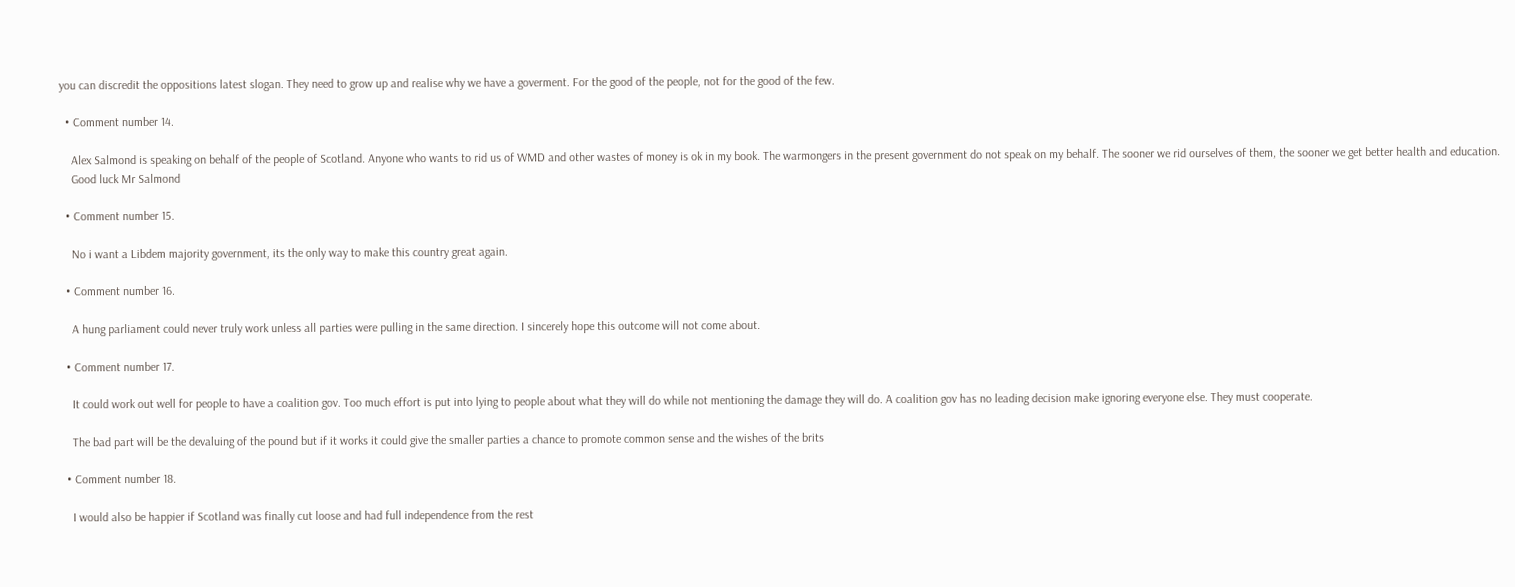you can discredit the oppositions latest slogan. They need to grow up and realise why we have a goverment. For the good of the people, not for the good of the few.

  • Comment number 14.

    Alex Salmond is speaking on behalf of the people of Scotland. Anyone who wants to rid us of WMD and other wastes of money is ok in my book. The warmongers in the present government do not speak on my behalf. The sooner we rid ourselves of them, the sooner we get better health and education.
    Good luck Mr Salmond

  • Comment number 15.

    No i want a Libdem majority government, its the only way to make this country great again.

  • Comment number 16.

    A hung parliament could never truly work unless all parties were pulling in the same direction. I sincerely hope this outcome will not come about.

  • Comment number 17.

    It could work out well for people to have a coalition gov. Too much effort is put into lying to people about what they will do while not mentioning the damage they will do. A coalition gov has no leading decision make ignoring everyone else. They must cooperate.

    The bad part will be the devaluing of the pound but if it works it could give the smaller parties a chance to promote common sense and the wishes of the brits

  • Comment number 18.

    I would also be happier if Scotland was finally cut loose and had full independence from the rest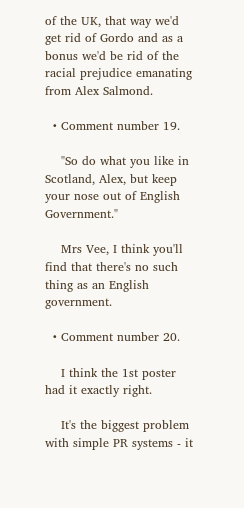of the UK, that way we'd get rid of Gordo and as a bonus we'd be rid of the racial prejudice emanating from Alex Salmond.

  • Comment number 19.

    "So do what you like in Scotland, Alex, but keep your nose out of English Government."

    Mrs Vee, I think you'll find that there's no such thing as an English government.

  • Comment number 20.

    I think the 1st poster had it exactly right.

    It's the biggest problem with simple PR systems - it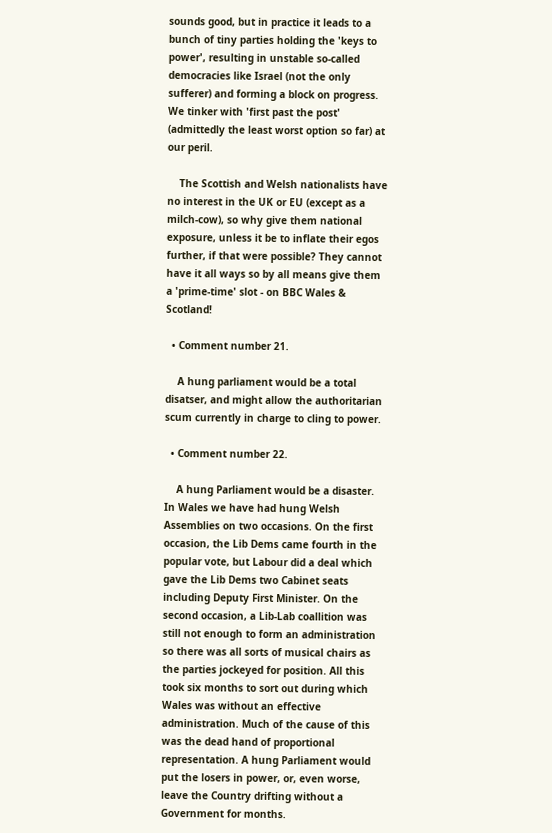sounds good, but in practice it leads to a bunch of tiny parties holding the 'keys to power', resulting in unstable so-called democracies like Israel (not the only sufferer) and forming a block on progress. We tinker with 'first past the post' (admittedly the least worst option so far) at our peril.

    The Scottish and Welsh nationalists have no interest in the UK or EU (except as a milch-cow), so why give them national exposure, unless it be to inflate their egos further, if that were possible? They cannot have it all ways so by all means give them a 'prime-time' slot - on BBC Wales & Scotland!

  • Comment number 21.

    A hung parliament would be a total disatser, and might allow the authoritarian scum currently in charge to cling to power.

  • Comment number 22.

    A hung Parliament would be a disaster. In Wales we have had hung Welsh Assemblies on two occasions. On the first occasion, the Lib Dems came fourth in the popular vote, but Labour did a deal which gave the Lib Dems two Cabinet seats including Deputy First Minister. On the second occasion, a Lib-Lab coallition was still not enough to form an administration so there was all sorts of musical chairs as the parties jockeyed for position. All this took six months to sort out during which Wales was without an effective administration. Much of the cause of this was the dead hand of proportional representation. A hung Parliament would put the losers in power, or, even worse, leave the Country drifting without a Government for months.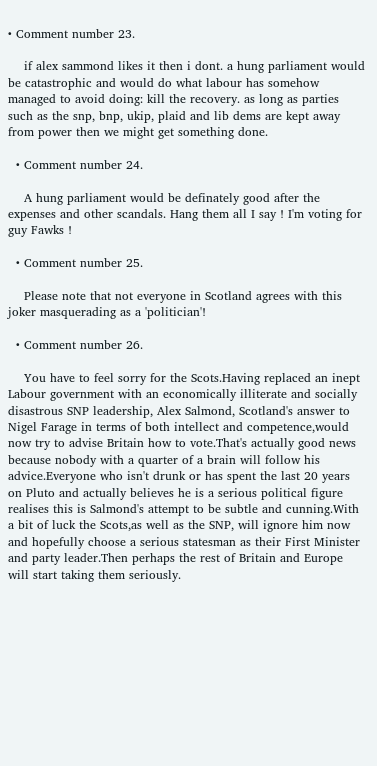• Comment number 23.

    if alex sammond likes it then i dont. a hung parliament would be catastrophic and would do what labour has somehow managed to avoid doing: kill the recovery. as long as parties such as the snp, bnp, ukip, plaid and lib dems are kept away from power then we might get something done.

  • Comment number 24.

    A hung parliament would be definately good after the expenses and other scandals. Hang them all I say ! I'm voting for guy Fawks !

  • Comment number 25.

    Please note that not everyone in Scotland agrees with this joker masquerading as a 'politician'!

  • Comment number 26.

    You have to feel sorry for the Scots.Having replaced an inept Labour government with an economically illiterate and socially disastrous SNP leadership, Alex Salmond, Scotland's answer to Nigel Farage in terms of both intellect and competence,would now try to advise Britain how to vote.That's actually good news because nobody with a quarter of a brain will follow his advice.Everyone who isn't drunk or has spent the last 20 years on Pluto and actually believes he is a serious political figure realises this is Salmond's attempt to be subtle and cunning.With a bit of luck the Scots,as well as the SNP, will ignore him now and hopefully choose a serious statesman as their First Minister and party leader.Then perhaps the rest of Britain and Europe will start taking them seriously.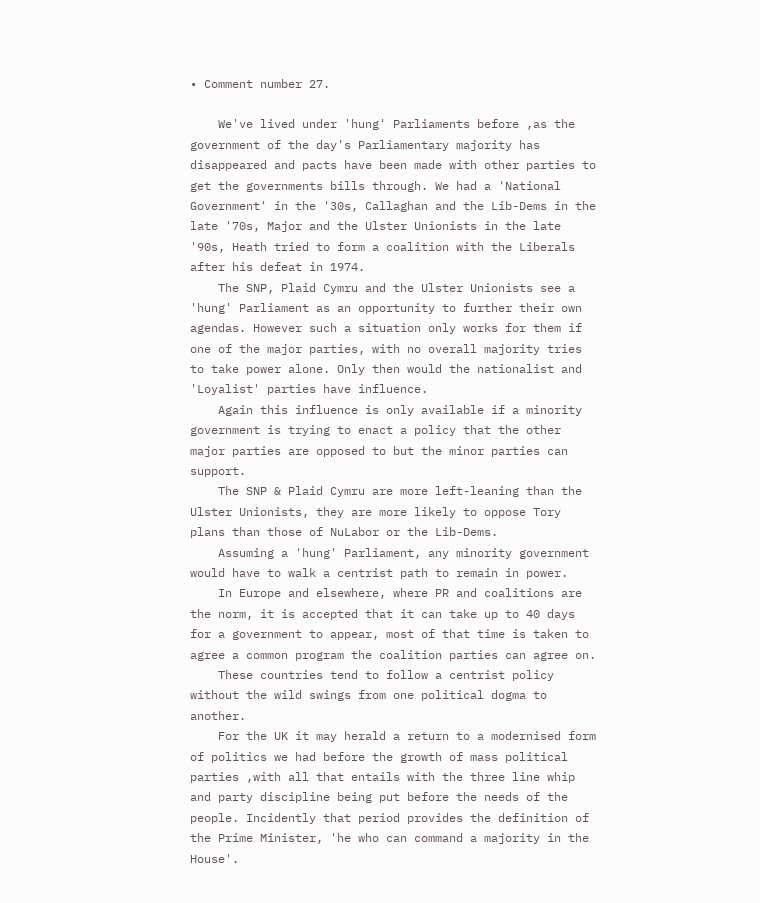• Comment number 27.

    We've lived under 'hung' Parliaments before ,as the government of the day's Parliamentary majority has disappeared and pacts have been made with other parties to get the governments bills through. We had a 'National Government' in the '30s, Callaghan and the Lib-Dems in the late '70s, Major and the Ulster Unionists in the late '90s, Heath tried to form a coalition with the Liberals after his defeat in 1974.
    The SNP, Plaid Cymru and the Ulster Unionists see a 'hung' Parliament as an opportunity to further their own agendas. However such a situation only works for them if one of the major parties, with no overall majority tries to take power alone. Only then would the nationalist and 'Loyalist' parties have influence.
    Again this influence is only available if a minority government is trying to enact a policy that the other major parties are opposed to but the minor parties can support.
    The SNP & Plaid Cymru are more left-leaning than the Ulster Unionists, they are more likely to oppose Tory plans than those of NuLabor or the Lib-Dems.
    Assuming a 'hung' Parliament, any minority government would have to walk a centrist path to remain in power.
    In Europe and elsewhere, where PR and coalitions are the norm, it is accepted that it can take up to 40 days for a government to appear, most of that time is taken to agree a common program the coalition parties can agree on.
    These countries tend to follow a centrist policy without the wild swings from one political dogma to another.
    For the UK it may herald a return to a modernised form of politics we had before the growth of mass political parties ,with all that entails with the three line whip and party discipline being put before the needs of the people. Incidently that period provides the definition of the Prime Minister, 'he who can command a majority in the House'.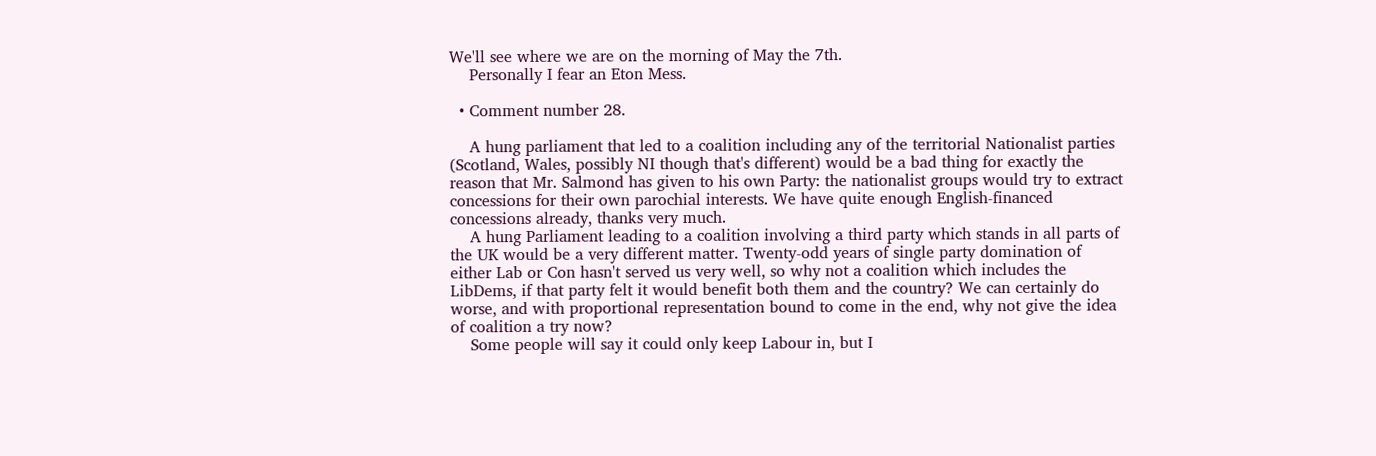We'll see where we are on the morning of May the 7th.
    Personally I fear an Eton Mess.

  • Comment number 28.

    A hung parliament that led to a coalition including any of the territorial Nationalist parties (Scotland, Wales, possibly NI though that's different) would be a bad thing for exactly the reason that Mr. Salmond has given to his own Party: the nationalist groups would try to extract concessions for their own parochial interests. We have quite enough English-financed concessions already, thanks very much.
    A hung Parliament leading to a coalition involving a third party which stands in all parts of the UK would be a very different matter. Twenty-odd years of single party domination of either Lab or Con hasn't served us very well, so why not a coalition which includes the LibDems, if that party felt it would benefit both them and the country? We can certainly do worse, and with proportional representation bound to come in the end, why not give the idea of coalition a try now?
    Some people will say it could only keep Labour in, but I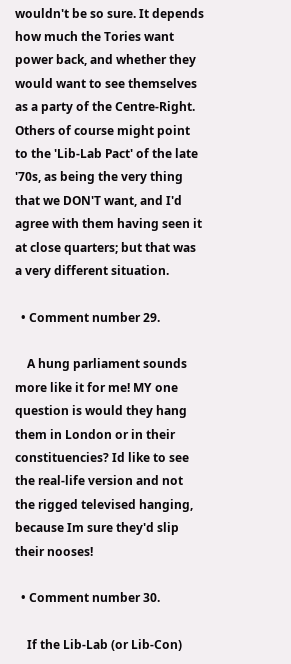wouldn't be so sure. It depends how much the Tories want power back, and whether they would want to see themselves as a party of the Centre-Right. Others of course might point to the 'Lib-Lab Pact' of the late '70s, as being the very thing that we DON'T want, and I'd agree with them having seen it at close quarters; but that was a very different situation.

  • Comment number 29.

    A hung parliament sounds more like it for me! MY one question is would they hang them in London or in their constituencies? Id like to see the real-life version and not the rigged televised hanging, because Im sure they'd slip their nooses!

  • Comment number 30.

    If the Lib-Lab (or Lib-Con)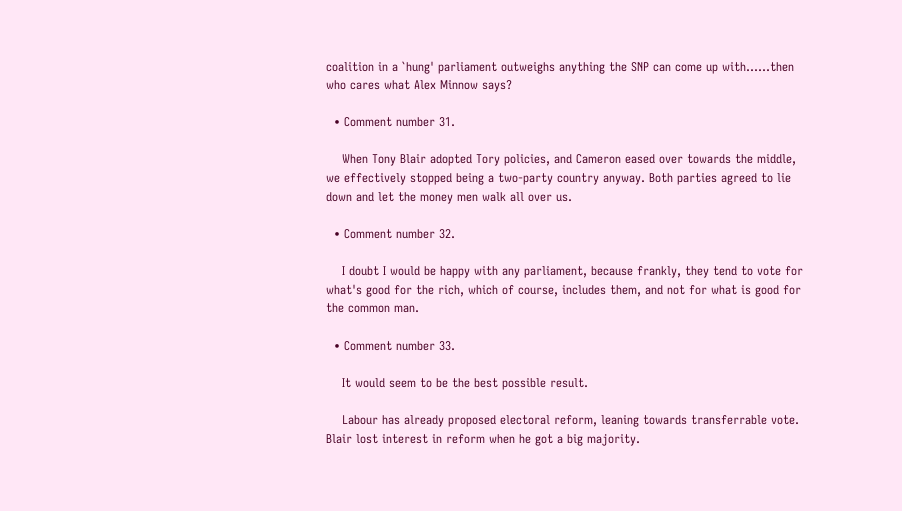coalition in a `hung' parliament outweighs anything the SNP can come up with......then who cares what Alex Minnow says?

  • Comment number 31.

    When Tony Blair adopted Tory policies, and Cameron eased over towards the middle, we effectively stopped being a two-party country anyway. Both parties agreed to lie down and let the money men walk all over us.

  • Comment number 32.

    I doubt I would be happy with any parliament, because frankly, they tend to vote for what's good for the rich, which of course, includes them, and not for what is good for the common man.

  • Comment number 33.

    It would seem to be the best possible result.

    Labour has already proposed electoral reform, leaning towards transferrable vote. Blair lost interest in reform when he got a big majority.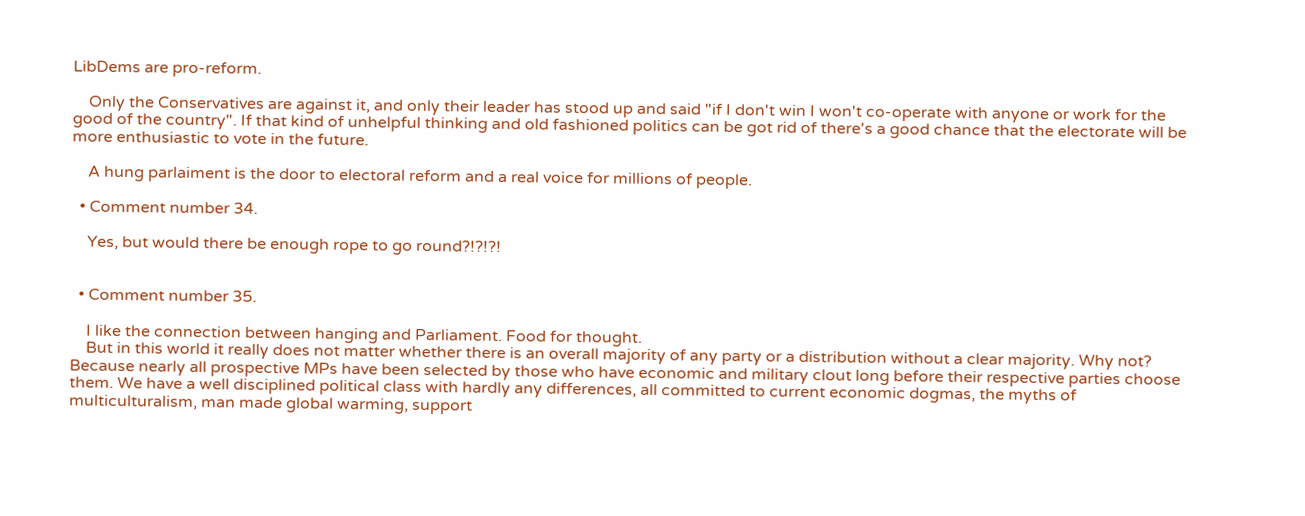LibDems are pro-reform.

    Only the Conservatives are against it, and only their leader has stood up and said "if I don't win I won't co-operate with anyone or work for the good of the country". If that kind of unhelpful thinking and old fashioned politics can be got rid of there's a good chance that the electorate will be more enthusiastic to vote in the future.

    A hung parlaiment is the door to electoral reform and a real voice for millions of people.

  • Comment number 34.

    Yes, but would there be enough rope to go round?!?!?!


  • Comment number 35.

    I like the connection between hanging and Parliament. Food for thought.
    But in this world it really does not matter whether there is an overall majority of any party or a distribution without a clear majority. Why not? Because nearly all prospective MPs have been selected by those who have economic and military clout long before their respective parties choose them. We have a well disciplined political class with hardly any differences, all committed to current economic dogmas, the myths of multiculturalism, man made global warming, support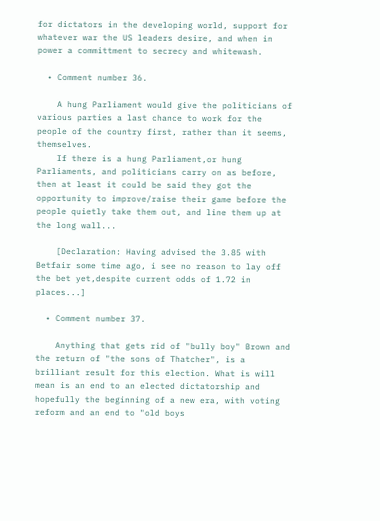for dictators in the developing world, support for whatever war the US leaders desire, and when in power a committment to secrecy and whitewash.

  • Comment number 36.

    A hung Parliament would give the politicians of various parties a last chance to work for the people of the country first, rather than it seems, themselves.
    If there is a hung Parliament,or hung Parliaments, and politicians carry on as before, then at least it could be said they got the opportunity to improve/raise their game before the people quietly take them out, and line them up at the long wall...

    [Declaration: Having advised the 3.85 with Betfair some time ago, i see no reason to lay off the bet yet,despite current odds of 1.72 in places...]

  • Comment number 37.

    Anything that gets rid of "bully boy" Brown and the return of "the sons of Thatcher", is a brilliant result for this election. What is will mean is an end to an elected dictatorship and hopefully the beginning of a new era, with voting reform and an end to "old boys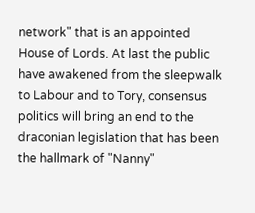network" that is an appointed House of Lords. At last the public have awakened from the sleepwalk to Labour and to Tory, consensus politics will bring an end to the draconian legislation that has been the hallmark of "Nanny"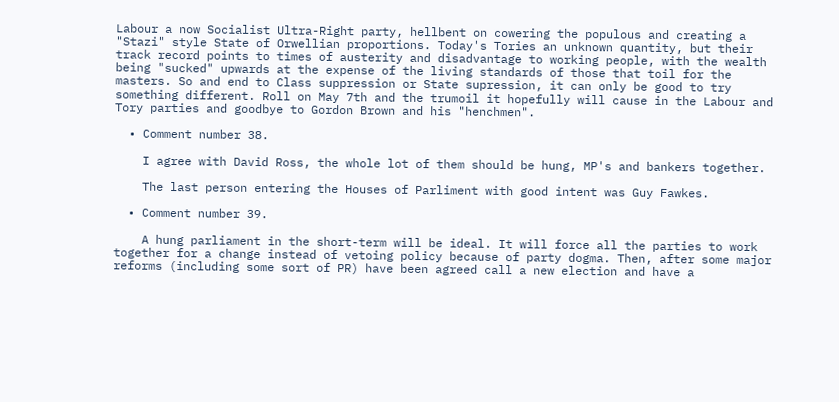Labour a now Socialist Ultra-Right party, hellbent on cowering the populous and creating a "Stazi" style State of Orwellian proportions. Today's Tories an unknown quantity, but their track record points to times of austerity and disadvantage to working people, with the wealth being "sucked" upwards at the expense of the living standards of those that toil for the masters. So and end to Class suppression or State supression, it can only be good to try something different. Roll on May 7th and the trumoil it hopefully will cause in the Labour and Tory parties and goodbye to Gordon Brown and his "henchmen".

  • Comment number 38.

    I agree with David Ross, the whole lot of them should be hung, MP's and bankers together.

    The last person entering the Houses of Parliment with good intent was Guy Fawkes.

  • Comment number 39.

    A hung parliament in the short-term will be ideal. It will force all the parties to work together for a change instead of vetoing policy because of party dogma. Then, after some major reforms (including some sort of PR) have been agreed call a new election and have a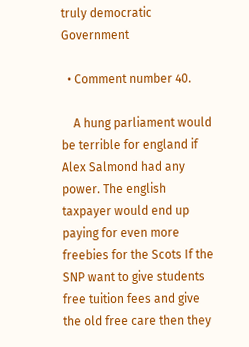truly democratic Government

  • Comment number 40.

    A hung parliament would be terrible for england if Alex Salmond had any power. The english taxpayer would end up paying for even more freebies for the Scots If the SNP want to give students free tuition fees and give the old free care then they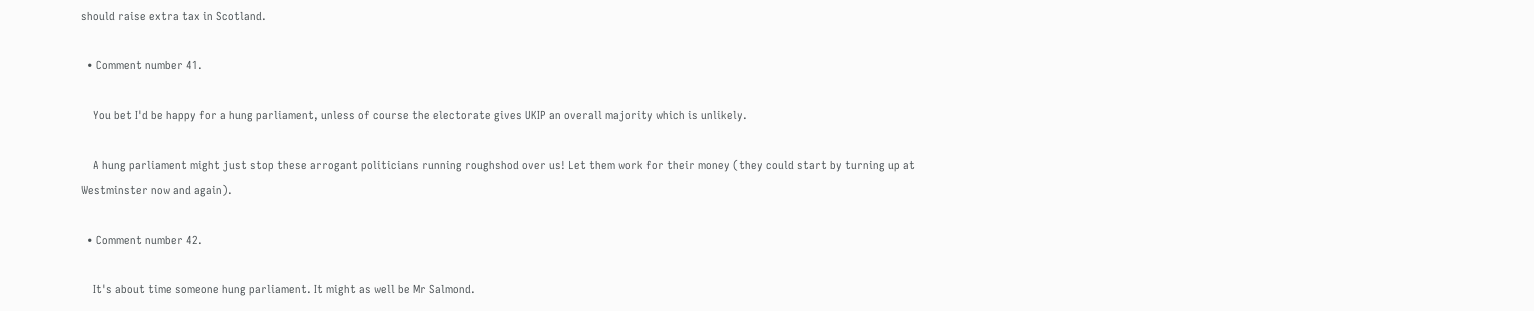should raise extra tax in Scotland.

  • Comment number 41.

    You bet I'd be happy for a hung parliament, unless of course the electorate gives UKIP an overall majority which is unlikely.

    A hung parliament might just stop these arrogant politicians running roughshod over us! Let them work for their money (they could start by turning up at Westminster now and again).

  • Comment number 42.

    It's about time someone hung parliament. It might as well be Mr Salmond.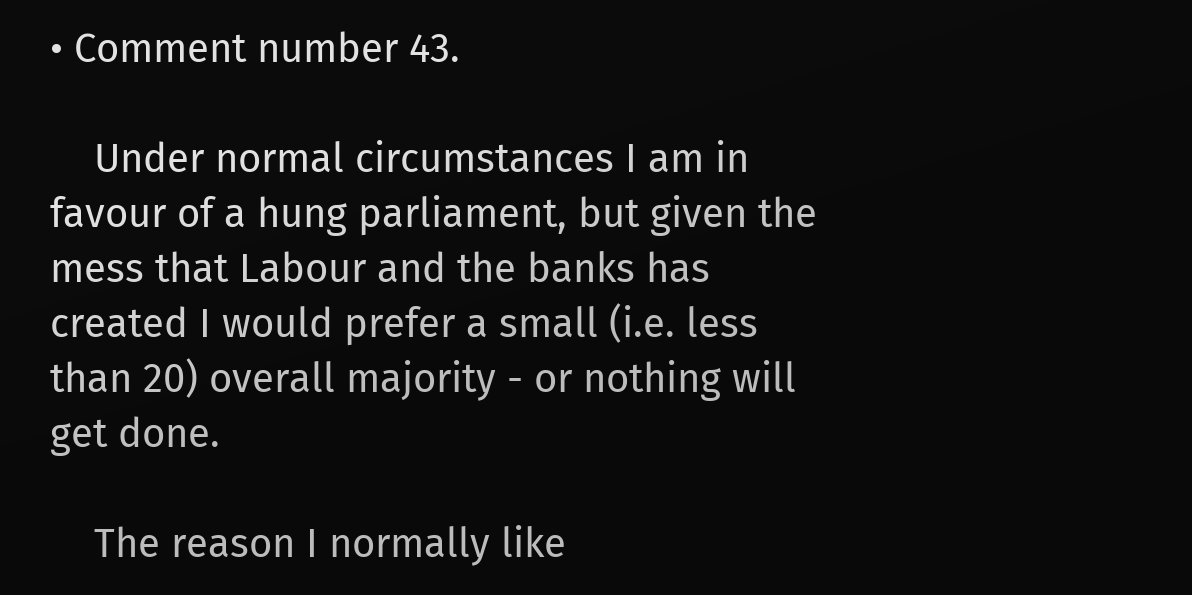• Comment number 43.

    Under normal circumstances I am in favour of a hung parliament, but given the mess that Labour and the banks has created I would prefer a small (i.e. less than 20) overall majority - or nothing will get done.

    The reason I normally like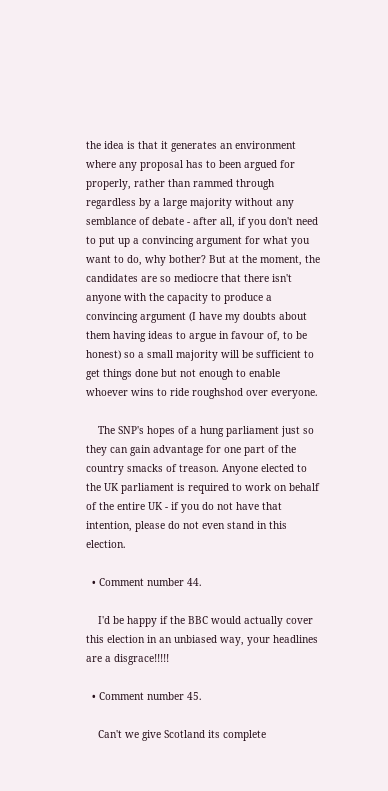the idea is that it generates an environment where any proposal has to been argued for properly, rather than rammed through regardless by a large majority without any semblance of debate - after all, if you don't need to put up a convincing argument for what you want to do, why bother? But at the moment, the candidates are so mediocre that there isn't anyone with the capacity to produce a convincing argument (I have my doubts about them having ideas to argue in favour of, to be honest) so a small majority will be sufficient to get things done but not enough to enable whoever wins to ride roughshod over everyone.

    The SNP's hopes of a hung parliament just so they can gain advantage for one part of the country smacks of treason. Anyone elected to the UK parliament is required to work on behalf of the entire UK - if you do not have that intention, please do not even stand in this election.

  • Comment number 44.

    I'd be happy if the BBC would actually cover this election in an unbiased way, your headlines are a disgrace!!!!!

  • Comment number 45.

    Can't we give Scotland its complete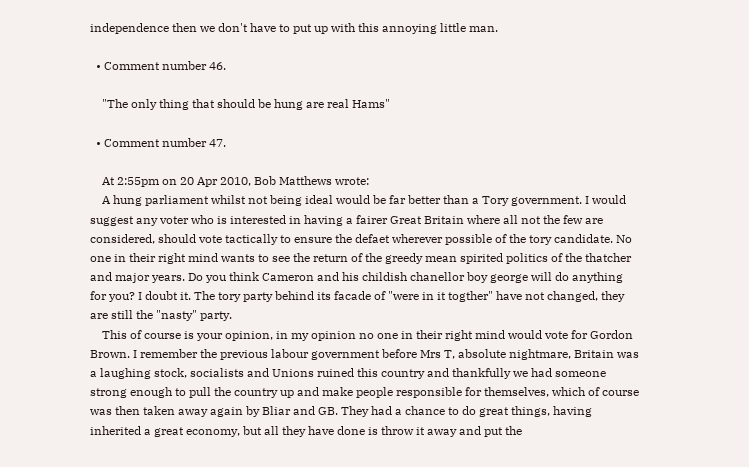independence then we don't have to put up with this annoying little man.

  • Comment number 46.

    "The only thing that should be hung are real Hams"

  • Comment number 47.

    At 2:55pm on 20 Apr 2010, Bob Matthews wrote:
    A hung parliament whilst not being ideal would be far better than a Tory government. I would suggest any voter who is interested in having a fairer Great Britain where all not the few are considered, should vote tactically to ensure the defaet wherever possible of the tory candidate. No one in their right mind wants to see the return of the greedy mean spirited politics of the thatcher and major years. Do you think Cameron and his childish chanellor boy george will do anything for you? I doubt it. The tory party behind its facade of "were in it togther" have not changed, they are still the "nasty" party.
    This of course is your opinion, in my opinion no one in their right mind would vote for Gordon Brown. I remember the previous labour government before Mrs T, absolute nightmare, Britain was a laughing stock, socialists and Unions ruined this country and thankfully we had someone strong enough to pull the country up and make people responsible for themselves, which of course was then taken away again by Bliar and GB. They had a chance to do great things, having inherited a great economy, but all they have done is throw it away and put the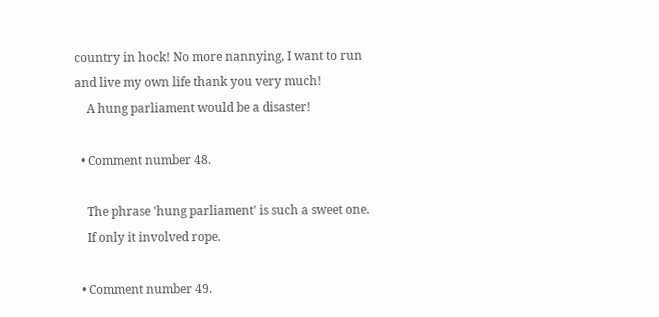country in hock! No more nannying, I want to run and live my own life thank you very much!
    A hung parliament would be a disaster!

  • Comment number 48.

    The phrase 'hung parliament' is such a sweet one.
    If only it involved rope.

  • Comment number 49.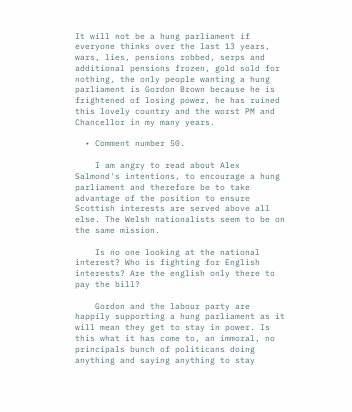It will not be a hung parliament if everyone thinks over the last 13 years, wars, lies, pensions robbed, serps and additional pensions frozen, gold sold for nothing, the only people wanting a hung parliament is Gordon Brown because he is frightened of losing power, he has ruined this lovely country and the worst PM and Chancellor in my many years.

  • Comment number 50.

    I am angry to read about Alex Salmond's intentions, to encourage a hung parliament and therefore be to take advantage of the position to ensure Scottish interests are served above all else. The Welsh nationalists seem to be on the same mission.

    Is no one looking at the national interest? Who is fighting for English interests? Are the english only there to pay the bill?

    Gordon and the labour party are happily supporting a hung parliament as it will mean they get to stay in power. Is this what it has come to, an immoral, no principals bunch of politicans doing anything and saying anything to stay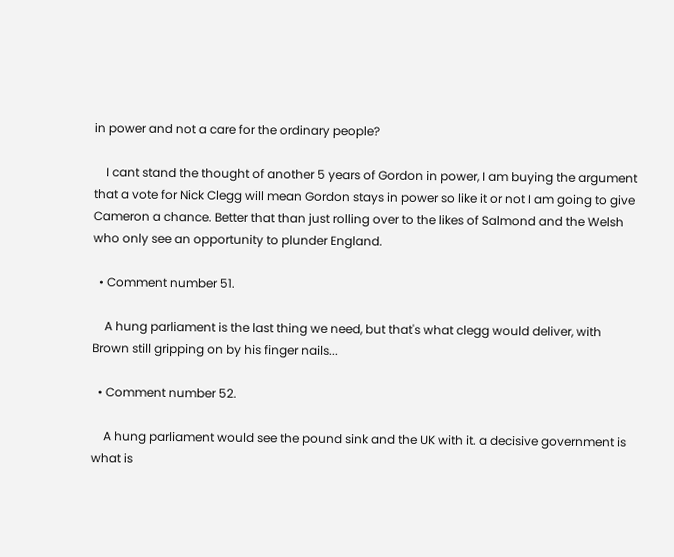in power and not a care for the ordinary people?

    I cant stand the thought of another 5 years of Gordon in power, I am buying the argument that a vote for Nick Clegg will mean Gordon stays in power so like it or not I am going to give Cameron a chance. Better that than just rolling over to the likes of Salmond and the Welsh who only see an opportunity to plunder England.

  • Comment number 51.

    A hung parliament is the last thing we need, but that's what clegg would deliver, with Brown still gripping on by his finger nails...

  • Comment number 52.

    A hung parliament would see the pound sink and the UK with it. a decisive government is what is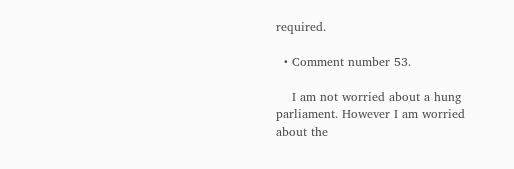required.

  • Comment number 53.

    I am not worried about a hung parliament. However I am worried about the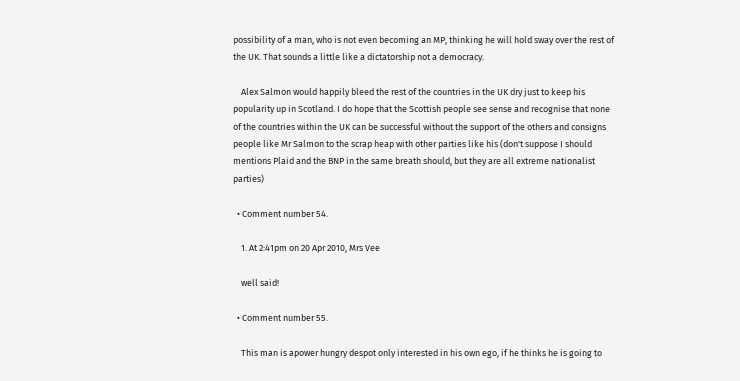possibility of a man, who is not even becoming an MP, thinking he will hold sway over the rest of the UK. That sounds a little like a dictatorship not a democracy.

    Alex Salmon would happily bleed the rest of the countries in the UK dry just to keep his popularity up in Scotland. I do hope that the Scottish people see sense and recognise that none of the countries within the UK can be successful without the support of the others and consigns people like Mr Salmon to the scrap heap with other parties like his (don't suppose I should mentions Plaid and the BNP in the same breath should, but they are all extreme nationalist parties)

  • Comment number 54.

    1. At 2:41pm on 20 Apr 2010, Mrs Vee

    well said!

  • Comment number 55.

    This man is apower hungry despot only interested in his own ego, if he thinks he is going to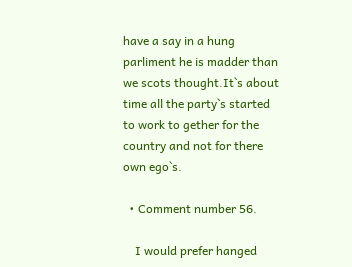have a say in a hung parliment he is madder than we scots thought.It`s about time all the party`s started to work to gether for the country and not for there own ego`s.

  • Comment number 56.

    I would prefer hanged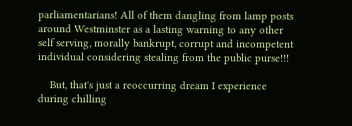parliamentarians! All of them dangling from lamp posts around Westminster as a lasting warning to any other self serving, morally bankrupt, corrupt and incompetent individual considering stealing from the public purse!!!

    But, that's just a reoccurring dream I experience during chilling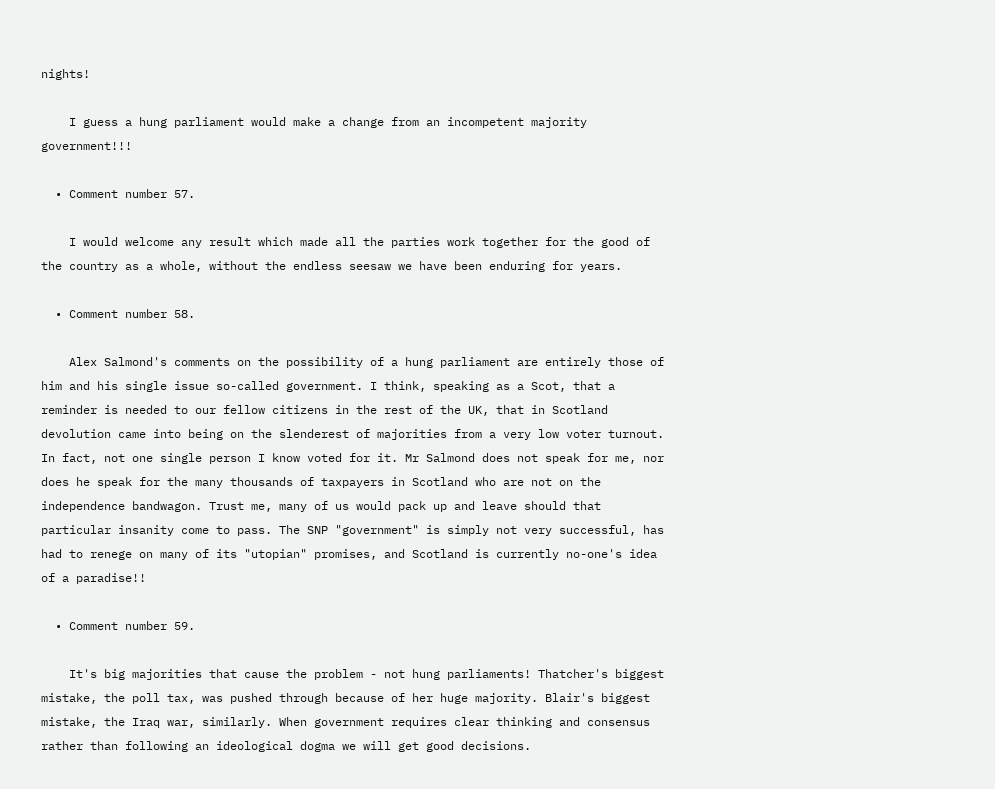nights!

    I guess a hung parliament would make a change from an incompetent majority government!!!

  • Comment number 57.

    I would welcome any result which made all the parties work together for the good of the country as a whole, without the endless seesaw we have been enduring for years.

  • Comment number 58.

    Alex Salmond's comments on the possibility of a hung parliament are entirely those of him and his single issue so-called government. I think, speaking as a Scot, that a reminder is needed to our fellow citizens in the rest of the UK, that in Scotland devolution came into being on the slenderest of majorities from a very low voter turnout. In fact, not one single person I know voted for it. Mr Salmond does not speak for me, nor does he speak for the many thousands of taxpayers in Scotland who are not on the independence bandwagon. Trust me, many of us would pack up and leave should that particular insanity come to pass. The SNP "government" is simply not very successful, has had to renege on many of its "utopian" promises, and Scotland is currently no-one's idea of a paradise!!

  • Comment number 59.

    It's big majorities that cause the problem - not hung parliaments! Thatcher's biggest mistake, the poll tax, was pushed through because of her huge majority. Blair's biggest mistake, the Iraq war, similarly. When government requires clear thinking and consensus rather than following an ideological dogma we will get good decisions.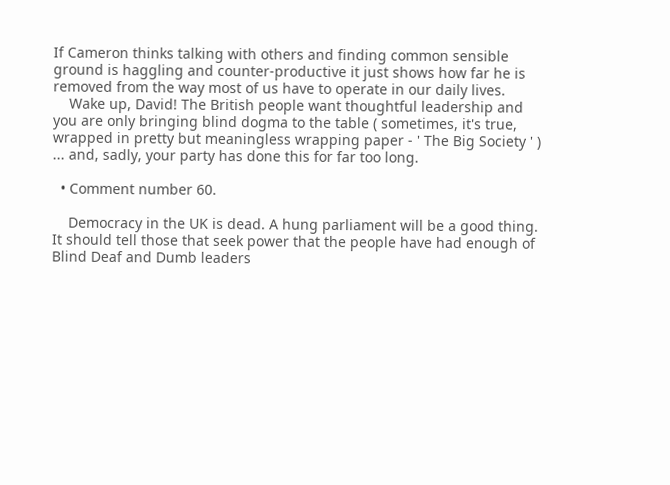If Cameron thinks talking with others and finding common sensible ground is haggling and counter-productive it just shows how far he is removed from the way most of us have to operate in our daily lives.
    Wake up, David! The British people want thoughtful leadership and you are only bringing blind dogma to the table ( sometimes, it's true, wrapped in pretty but meaningless wrapping paper - ' The Big Society ' ) ... and, sadly, your party has done this for far too long.

  • Comment number 60.

    Democracy in the UK is dead. A hung parliament will be a good thing. It should tell those that seek power that the people have had enough of Blind Deaf and Dumb leaders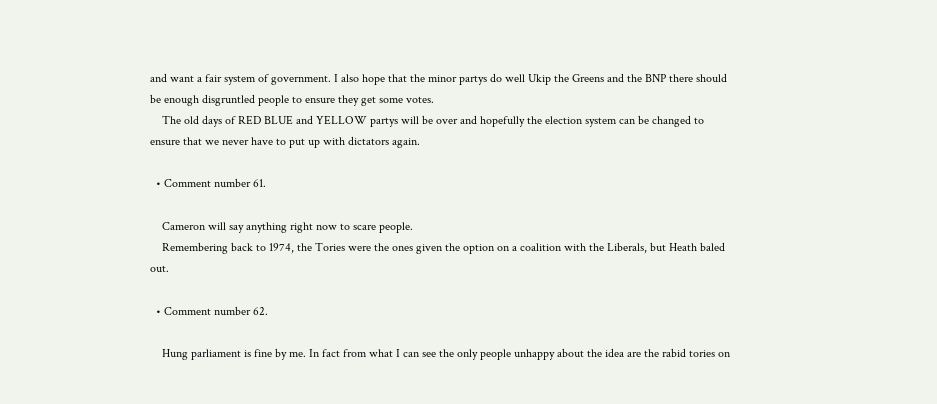and want a fair system of government. I also hope that the minor partys do well Ukip the Greens and the BNP there should be enough disgruntled people to ensure they get some votes.
    The old days of RED BLUE and YELLOW partys will be over and hopefully the election system can be changed to ensure that we never have to put up with dictators again.

  • Comment number 61.

    Cameron will say anything right now to scare people.
    Remembering back to 1974, the Tories were the ones given the option on a coalition with the Liberals, but Heath baled out.

  • Comment number 62.

    Hung parliament is fine by me. In fact from what I can see the only people unhappy about the idea are the rabid tories on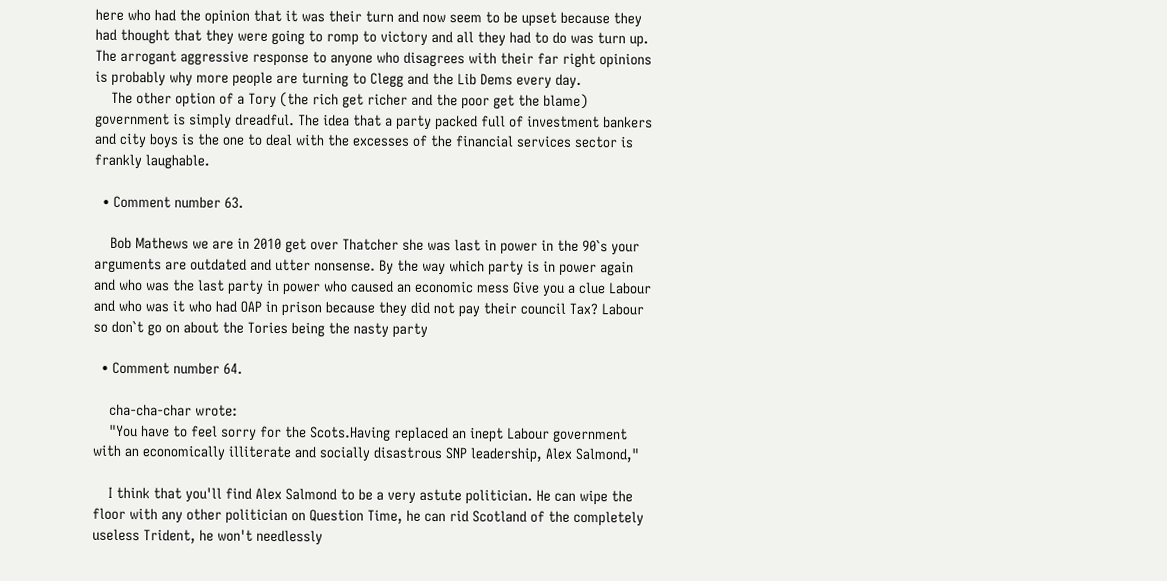here who had the opinion that it was their turn and now seem to be upset because they had thought that they were going to romp to victory and all they had to do was turn up. The arrogant aggressive response to anyone who disagrees with their far right opinions is probably why more people are turning to Clegg and the Lib Dems every day.
    The other option of a Tory (the rich get richer and the poor get the blame) government is simply dreadful. The idea that a party packed full of investment bankers and city boys is the one to deal with the excesses of the financial services sector is frankly laughable.

  • Comment number 63.

    Bob Mathews we are in 2010 get over Thatcher she was last in power in the 90`s your arguments are outdated and utter nonsense. By the way which party is in power again and who was the last party in power who caused an economic mess Give you a clue Labour and who was it who had OAP in prison because they did not pay their council Tax? Labour so don`t go on about the Tories being the nasty party

  • Comment number 64.

    cha-cha-char wrote:
    "You have to feel sorry for the Scots.Having replaced an inept Labour government with an economically illiterate and socially disastrous SNP leadership, Alex Salmond,"

    I think that you'll find Alex Salmond to be a very astute politician. He can wipe the floor with any other politician on Question Time, he can rid Scotland of the completely useless Trident, he won't needlessly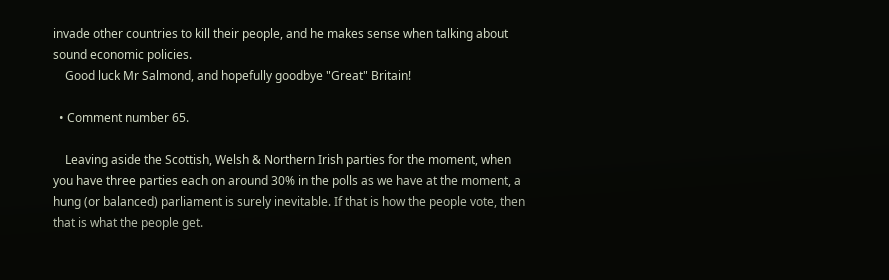invade other countries to kill their people, and he makes sense when talking about sound economic policies.
    Good luck Mr Salmond, and hopefully goodbye "Great" Britain!

  • Comment number 65.

    Leaving aside the Scottish, Welsh & Northern Irish parties for the moment, when you have three parties each on around 30% in the polls as we have at the moment, a hung (or balanced) parliament is surely inevitable. If that is how the people vote, then that is what the people get.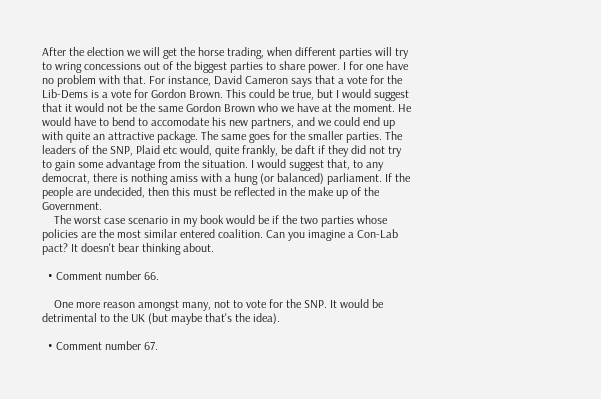After the election we will get the horse trading, when different parties will try to wring concessions out of the biggest parties to share power. I for one have no problem with that. For instance, David Cameron says that a vote for the Lib-Dems is a vote for Gordon Brown. This could be true, but I would suggest that it would not be the same Gordon Brown who we have at the moment. He would have to bend to accomodate his new partners, and we could end up with quite an attractive package. The same goes for the smaller parties. The leaders of the SNP, Plaid etc would, quite frankly, be daft if they did not try to gain some advantage from the situation. I would suggest that, to any democrat, there is nothing amiss with a hung (or balanced) parliament. If the people are undecided, then this must be reflected in the make up of the Government.
    The worst case scenario in my book would be if the two parties whose policies are the most similar entered coalition. Can you imagine a Con-Lab pact? It doesn't bear thinking about.

  • Comment number 66.

    One more reason amongst many, not to vote for the SNP. It would be detrimental to the UK (but maybe that's the idea).

  • Comment number 67.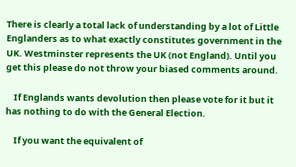There is clearly a total lack of understanding by a lot of Little Englanders as to what exactly constitutes government in the UK. Westminster represents the UK (not England). Until you get this please do not throw your biased comments around.

    If Englands wants devolution then please vote for it but it has nothing to do with the General Election.

    If you want the equivalent of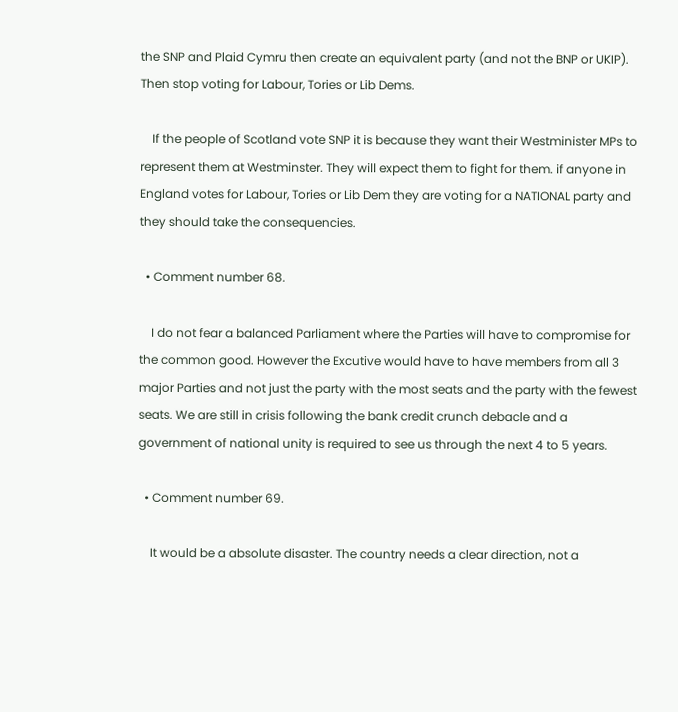the SNP and Plaid Cymru then create an equivalent party (and not the BNP or UKIP). Then stop voting for Labour, Tories or Lib Dems.

    If the people of Scotland vote SNP it is because they want their Westminister MPs to represent them at Westminster. They will expect them to fight for them. if anyone in England votes for Labour, Tories or Lib Dem they are voting for a NATIONAL party and they should take the consequencies.

  • Comment number 68.

    I do not fear a balanced Parliament where the Parties will have to compromise for the common good. However the Excutive would have to have members from all 3 major Parties and not just the party with the most seats and the party with the fewest seats. We are still in crisis following the bank credit crunch debacle and a government of national unity is required to see us through the next 4 to 5 years.

  • Comment number 69.

    It would be a absolute disaster. The country needs a clear direction, not a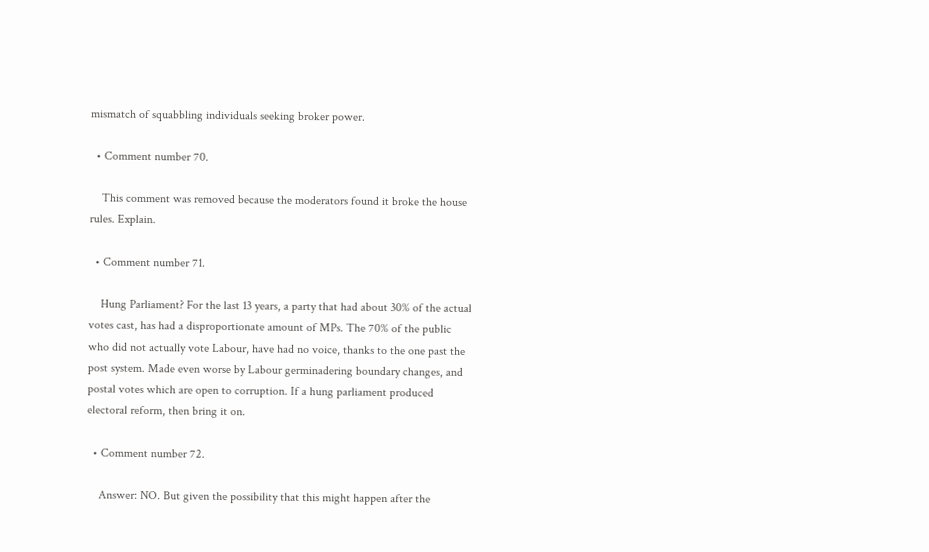mismatch of squabbling individuals seeking broker power.

  • Comment number 70.

    This comment was removed because the moderators found it broke the house rules. Explain.

  • Comment number 71.

    Hung Parliament? For the last 13 years, a party that had about 30% of the actual votes cast, has had a disproportionate amount of MPs. The 70% of the public who did not actually vote Labour, have had no voice, thanks to the one past the post system. Made even worse by Labour germinadering boundary changes, and postal votes which are open to corruption. If a hung parliament produced electoral reform, then bring it on.

  • Comment number 72.

    Answer: NO. But given the possibility that this might happen after the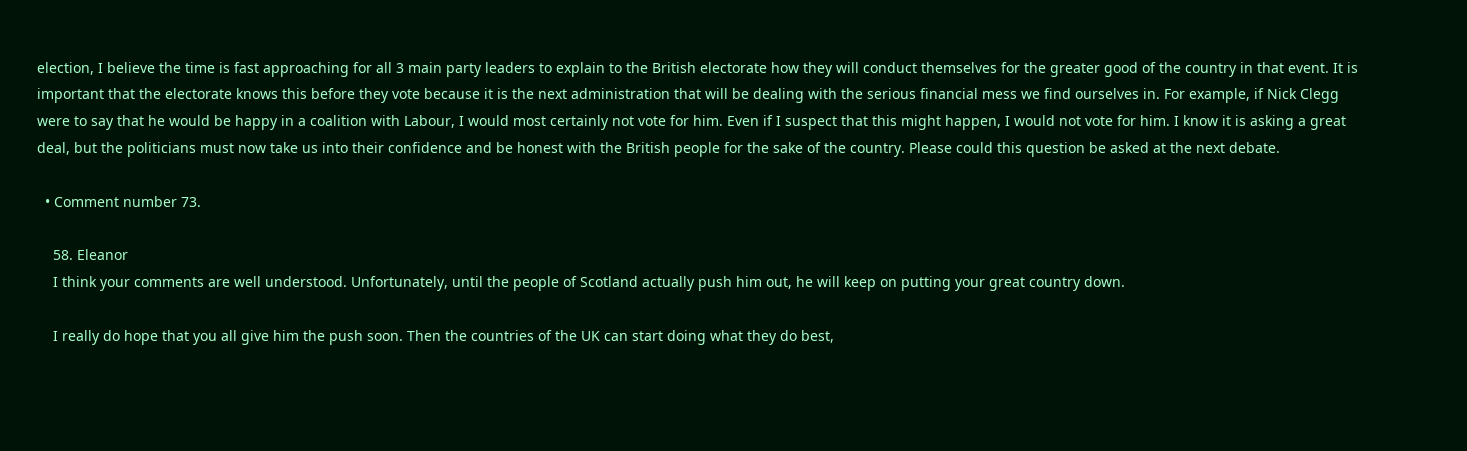election, I believe the time is fast approaching for all 3 main party leaders to explain to the British electorate how they will conduct themselves for the greater good of the country in that event. It is important that the electorate knows this before they vote because it is the next administration that will be dealing with the serious financial mess we find ourselves in. For example, if Nick Clegg were to say that he would be happy in a coalition with Labour, I would most certainly not vote for him. Even if I suspect that this might happen, I would not vote for him. I know it is asking a great deal, but the politicians must now take us into their confidence and be honest with the British people for the sake of the country. Please could this question be asked at the next debate.

  • Comment number 73.

    58. Eleanor
    I think your comments are well understood. Unfortunately, until the people of Scotland actually push him out, he will keep on putting your great country down.

    I really do hope that you all give him the push soon. Then the countries of the UK can start doing what they do best,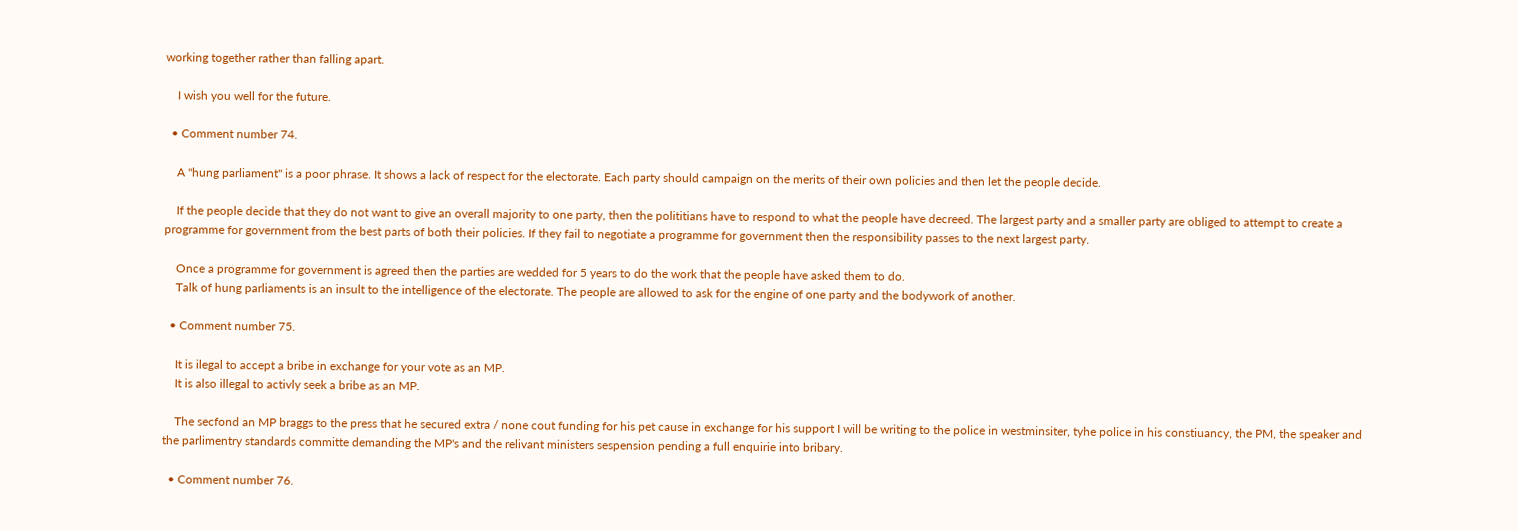working together rather than falling apart.

    I wish you well for the future.

  • Comment number 74.

    A "hung parliament" is a poor phrase. It shows a lack of respect for the electorate. Each party should campaign on the merits of their own policies and then let the people decide.

    If the people decide that they do not want to give an overall majority to one party, then the polititians have to respond to what the people have decreed. The largest party and a smaller party are obliged to attempt to create a programme for government from the best parts of both their policies. If they fail to negotiate a programme for government then the responsibility passes to the next largest party.

    Once a programme for government is agreed then the parties are wedded for 5 years to do the work that the people have asked them to do.
    Talk of hung parliaments is an insult to the intelligence of the electorate. The people are allowed to ask for the engine of one party and the bodywork of another.

  • Comment number 75.

    It is ilegal to accept a bribe in exchange for your vote as an MP.
    It is also illegal to activly seek a bribe as an MP.

    The secfond an MP braggs to the press that he secured extra / none cout funding for his pet cause in exchange for his support I will be writing to the police in westminsiter, tyhe police in his constiuancy, the PM, the speaker and the parlimentry standards committe demanding the MP's and the relivant ministers sespension pending a full enquirie into bribary.

  • Comment number 76.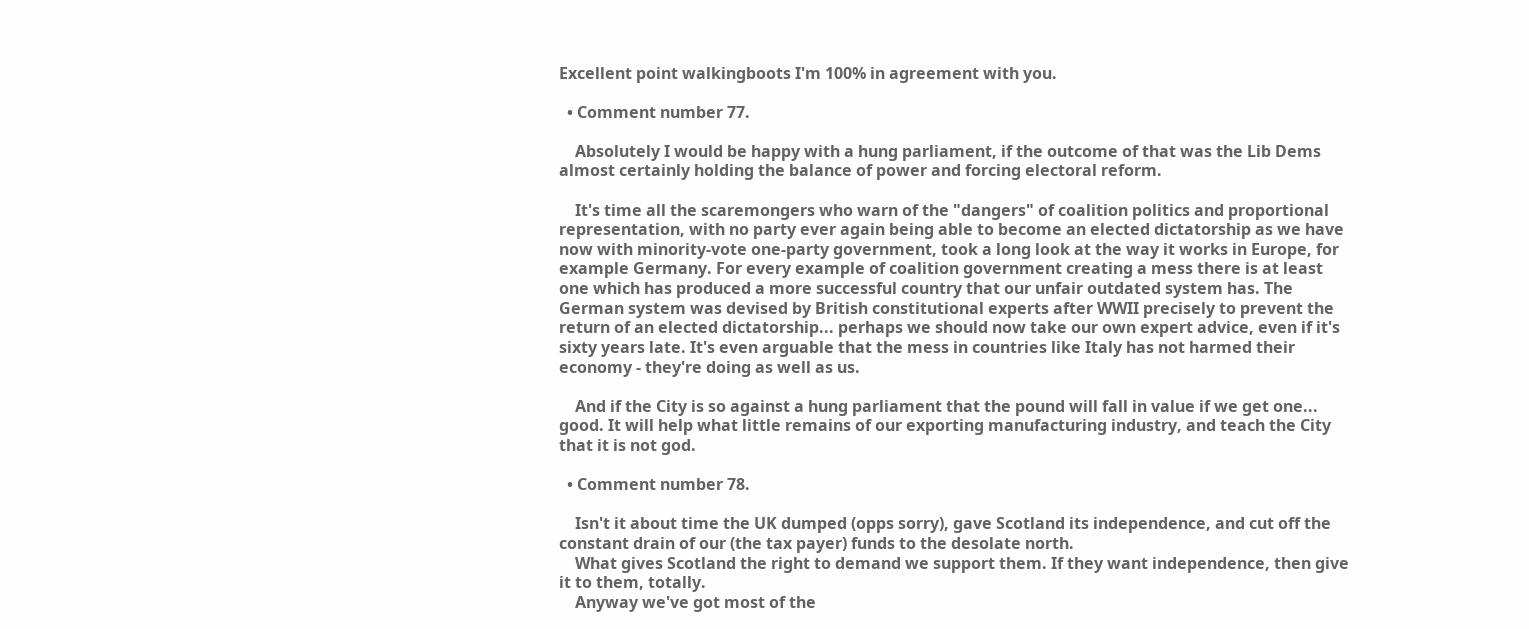Excellent point walkingboots I'm 100% in agreement with you.

  • Comment number 77.

    Absolutely I would be happy with a hung parliament, if the outcome of that was the Lib Dems almost certainly holding the balance of power and forcing electoral reform.

    It's time all the scaremongers who warn of the "dangers" of coalition politics and proportional representation, with no party ever again being able to become an elected dictatorship as we have now with minority-vote one-party government, took a long look at the way it works in Europe, for example Germany. For every example of coalition government creating a mess there is at least one which has produced a more successful country that our unfair outdated system has. The German system was devised by British constitutional experts after WWII precisely to prevent the return of an elected dictatorship... perhaps we should now take our own expert advice, even if it's sixty years late. It's even arguable that the mess in countries like Italy has not harmed their economy - they're doing as well as us.

    And if the City is so against a hung parliament that the pound will fall in value if we get one... good. It will help what little remains of our exporting manufacturing industry, and teach the City that it is not god.

  • Comment number 78.

    Isn't it about time the UK dumped (opps sorry), gave Scotland its independence, and cut off the constant drain of our (the tax payer) funds to the desolate north.
    What gives Scotland the right to demand we support them. If they want independence, then give it to them, totally.
    Anyway we've got most of the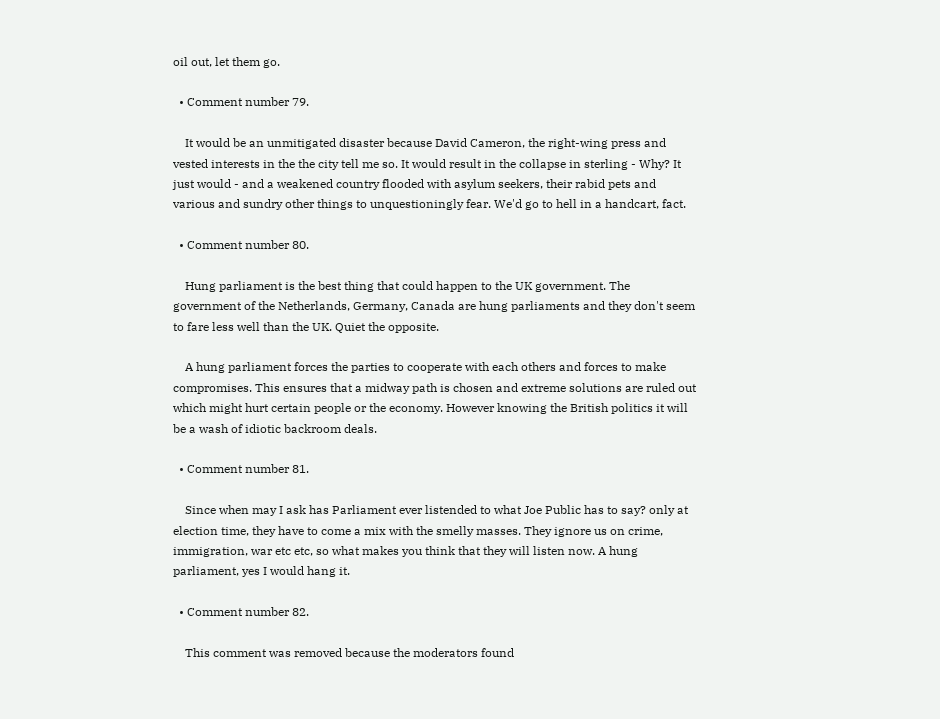oil out, let them go.

  • Comment number 79.

    It would be an unmitigated disaster because David Cameron, the right-wing press and vested interests in the the city tell me so. It would result in the collapse in sterling - Why? It just would - and a weakened country flooded with asylum seekers, their rabid pets and various and sundry other things to unquestioningly fear. We'd go to hell in a handcart, fact.

  • Comment number 80.

    Hung parliament is the best thing that could happen to the UK government. The government of the Netherlands, Germany, Canada are hung parliaments and they don't seem to fare less well than the UK. Quiet the opposite.

    A hung parliament forces the parties to cooperate with each others and forces to make compromises. This ensures that a midway path is chosen and extreme solutions are ruled out which might hurt certain people or the economy. However knowing the British politics it will be a wash of idiotic backroom deals.

  • Comment number 81.

    Since when may I ask has Parliament ever listended to what Joe Public has to say? only at election time, they have to come a mix with the smelly masses. They ignore us on crime, immigration, war etc etc, so what makes you think that they will listen now. A hung parliament, yes I would hang it.

  • Comment number 82.

    This comment was removed because the moderators found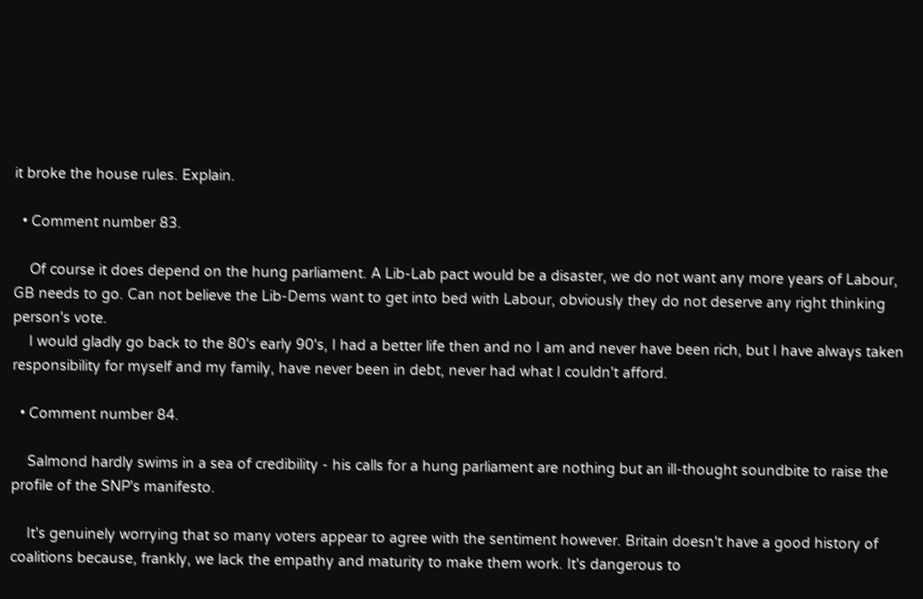it broke the house rules. Explain.

  • Comment number 83.

    Of course it does depend on the hung parliament. A Lib-Lab pact would be a disaster, we do not want any more years of Labour, GB needs to go. Can not believe the Lib-Dems want to get into bed with Labour, obviously they do not deserve any right thinking person's vote.
    I would gladly go back to the 80's early 90's, I had a better life then and no I am and never have been rich, but I have always taken responsibility for myself and my family, have never been in debt, never had what I couldn't afford.

  • Comment number 84.

    Salmond hardly swims in a sea of credibility - his calls for a hung parliament are nothing but an ill-thought soundbite to raise the profile of the SNP's manifesto.

    It's genuinely worrying that so many voters appear to agree with the sentiment however. Britain doesn't have a good history of coalitions because, frankly, we lack the empathy and maturity to make them work. It's dangerous to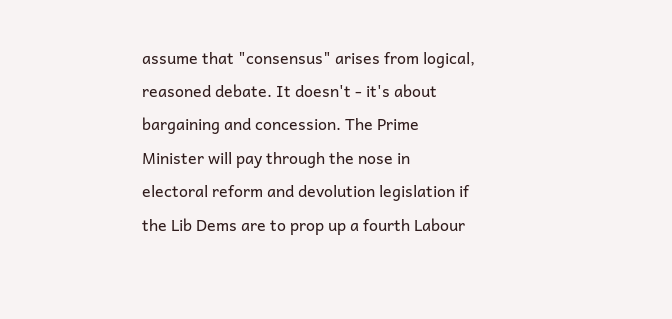assume that "consensus" arises from logical, reasoned debate. It doesn't - it's about bargaining and concession. The Prime Minister will pay through the nose in electoral reform and devolution legislation if the Lib Dems are to prop up a fourth Labour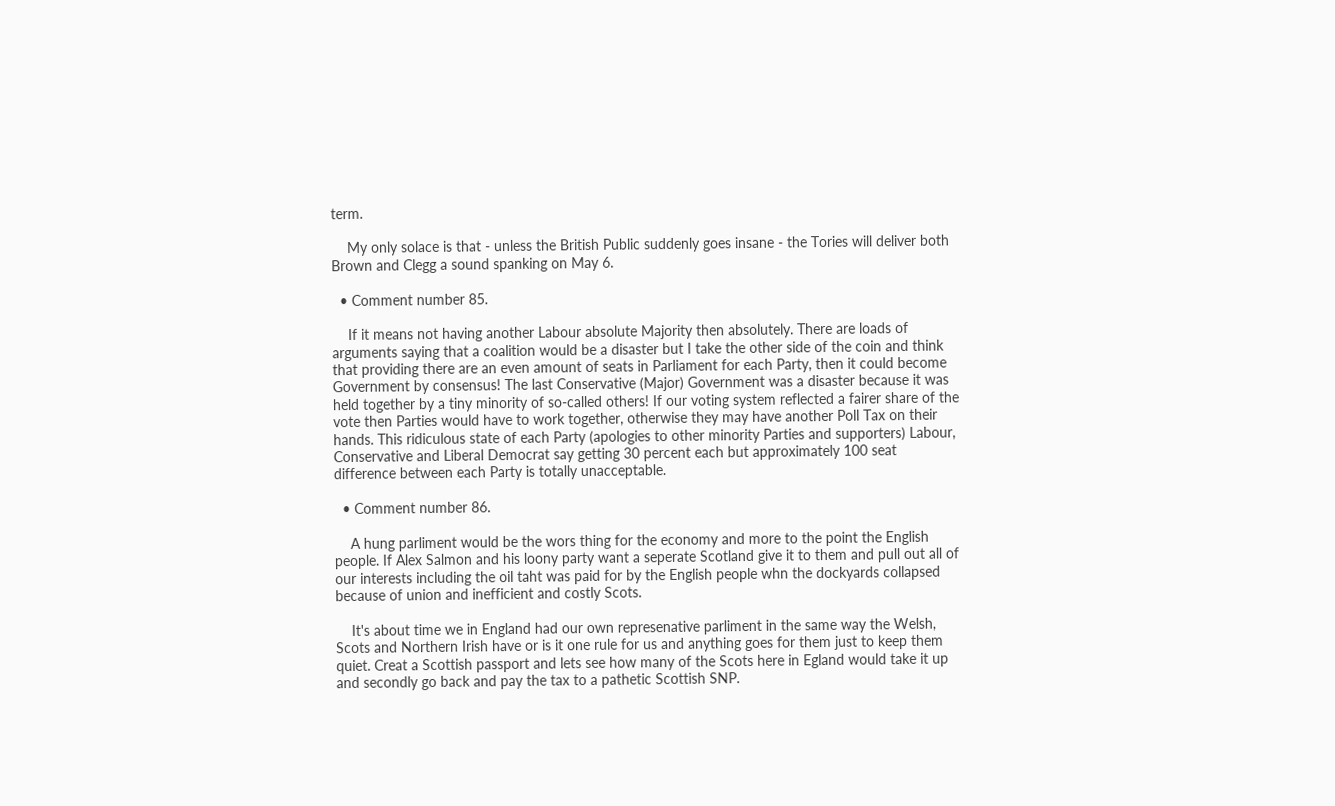term.

    My only solace is that - unless the British Public suddenly goes insane - the Tories will deliver both Brown and Clegg a sound spanking on May 6.

  • Comment number 85.

    If it means not having another Labour absolute Majority then absolutely. There are loads of arguments saying that a coalition would be a disaster but I take the other side of the coin and think that providing there are an even amount of seats in Parliament for each Party, then it could become Government by consensus! The last Conservative (Major) Government was a disaster because it was held together by a tiny minority of so-called others! If our voting system reflected a fairer share of the vote then Parties would have to work together, otherwise they may have another Poll Tax on their hands. This ridiculous state of each Party (apologies to other minority Parties and supporters) Labour, Conservative and Liberal Democrat say getting 30 percent each but approximately 100 seat difference between each Party is totally unacceptable.

  • Comment number 86.

    A hung parliment would be the wors thing for the economy and more to the point the English people. If Alex Salmon and his loony party want a seperate Scotland give it to them and pull out all of our interests including the oil taht was paid for by the English people whn the dockyards collapsed because of union and inefficient and costly Scots.

    It's about time we in England had our own represenative parliment in the same way the Welsh, Scots and Northern Irish have or is it one rule for us and anything goes for them just to keep them quiet. Creat a Scottish passport and lets see how many of the Scots here in Egland would take it up and secondly go back and pay the tax to a pathetic Scottish SNP.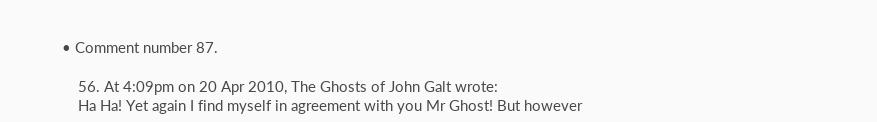• Comment number 87.

    56. At 4:09pm on 20 Apr 2010, The Ghosts of John Galt wrote:
    Ha Ha! Yet again I find myself in agreement with you Mr Ghost! But however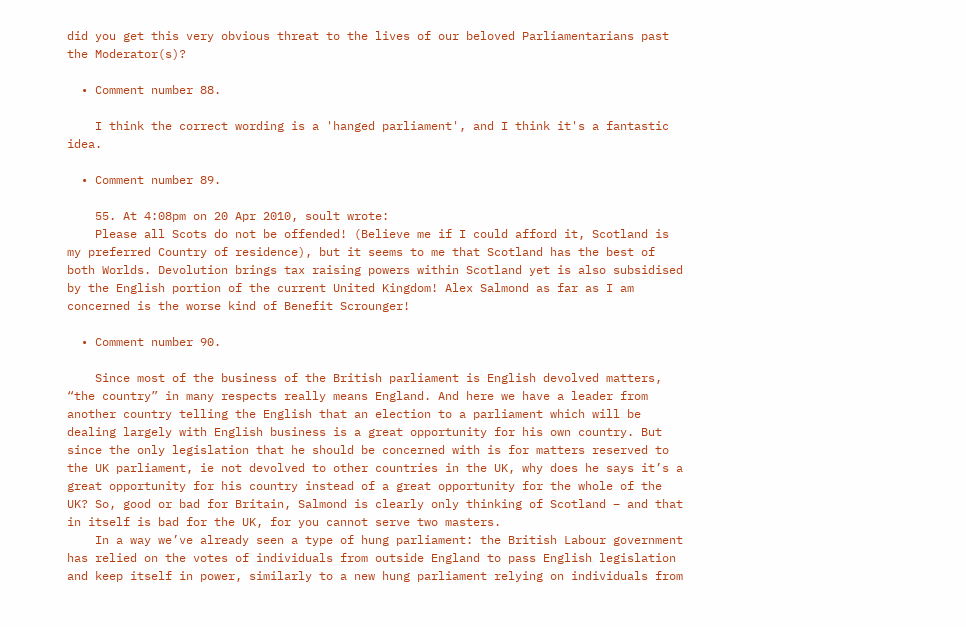did you get this very obvious threat to the lives of our beloved Parliamentarians past the Moderator(s)?

  • Comment number 88.

    I think the correct wording is a 'hanged parliament', and I think it's a fantastic idea.

  • Comment number 89.

    55. At 4:08pm on 20 Apr 2010, soult wrote:
    Please all Scots do not be offended! (Believe me if I could afford it, Scotland is my preferred Country of residence), but it seems to me that Scotland has the best of both Worlds. Devolution brings tax raising powers within Scotland yet is also subsidised by the English portion of the current United Kingdom! Alex Salmond as far as I am concerned is the worse kind of Benefit Scrounger!

  • Comment number 90.

    Since most of the business of the British parliament is English devolved matters, “the country” in many respects really means England. And here we have a leader from another country telling the English that an election to a parliament which will be dealing largely with English business is a great opportunity for his own country. But since the only legislation that he should be concerned with is for matters reserved to the UK parliament, ie not devolved to other countries in the UK, why does he says it’s a great opportunity for his country instead of a great opportunity for the whole of the UK? So, good or bad for Britain, Salmond is clearly only thinking of Scotland – and that in itself is bad for the UK, for you cannot serve two masters.
    In a way we’ve already seen a type of hung parliament: the British Labour government has relied on the votes of individuals from outside England to pass English legislation and keep itself in power, similarly to a new hung parliament relying on individuals from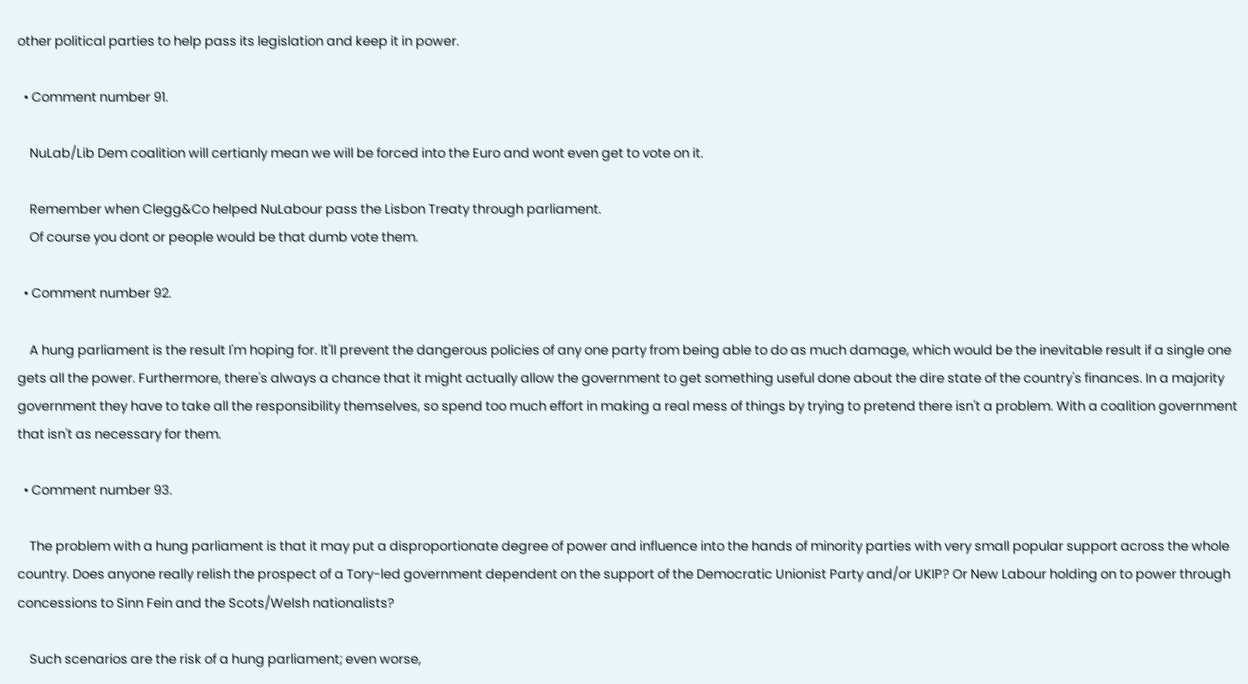other political parties to help pass its legislation and keep it in power.

  • Comment number 91.

    NuLab/Lib Dem coalition will certianly mean we will be forced into the Euro and wont even get to vote on it.

    Remember when Clegg&Co helped NuLabour pass the Lisbon Treaty through parliament.
    Of course you dont or people would be that dumb vote them.

  • Comment number 92.

    A hung parliament is the result I'm hoping for. It'll prevent the dangerous policies of any one party from being able to do as much damage, which would be the inevitable result if a single one gets all the power. Furthermore, there's always a chance that it might actually allow the government to get something useful done about the dire state of the country's finances. In a majority government they have to take all the responsibility themselves, so spend too much effort in making a real mess of things by trying to pretend there isn't a problem. With a coalition government that isn't as necessary for them.

  • Comment number 93.

    The problem with a hung parliament is that it may put a disproportionate degree of power and influence into the hands of minority parties with very small popular support across the whole country. Does anyone really relish the prospect of a Tory-led government dependent on the support of the Democratic Unionist Party and/or UKIP? Or New Labour holding on to power through concessions to Sinn Fein and the Scots/Welsh nationalists?

    Such scenarios are the risk of a hung parliament; even worse,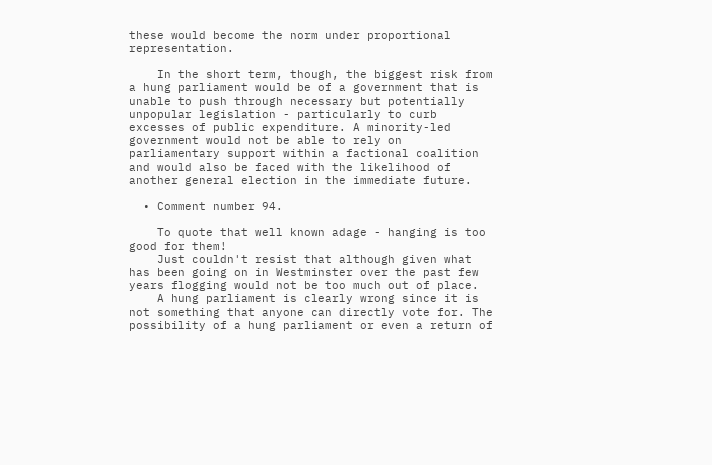these would become the norm under proportional representation.

    In the short term, though, the biggest risk from a hung parliament would be of a government that is unable to push through necessary but potentially unpopular legislation - particularly to curb excesses of public expenditure. A minority-led government would not be able to rely on parliamentary support within a factional coalition and would also be faced with the likelihood of another general election in the immediate future.

  • Comment number 94.

    To quote that well known adage - hanging is too good for them!
    Just couldn't resist that although given what has been going on in Westminster over the past few years flogging would not be too much out of place.
    A hung parliament is clearly wrong since it is not something that anyone can directly vote for. The possibility of a hung parliament or even a return of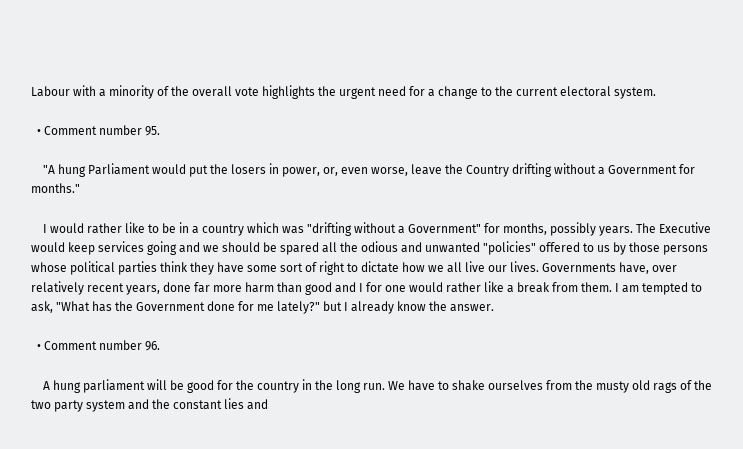Labour with a minority of the overall vote highlights the urgent need for a change to the current electoral system.

  • Comment number 95.

    "A hung Parliament would put the losers in power, or, even worse, leave the Country drifting without a Government for months."

    I would rather like to be in a country which was "drifting without a Government" for months, possibly years. The Executive would keep services going and we should be spared all the odious and unwanted "policies" offered to us by those persons whose political parties think they have some sort of right to dictate how we all live our lives. Governments have, over relatively recent years, done far more harm than good and I for one would rather like a break from them. I am tempted to ask, "What has the Government done for me lately?" but I already know the answer.

  • Comment number 96.

    A hung parliament will be good for the country in the long run. We have to shake ourselves from the musty old rags of the two party system and the constant lies and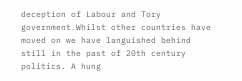deception of Labour and Tory government.Whilst other countries have moved on we have languished behind still in the past of 20th century politics. A hung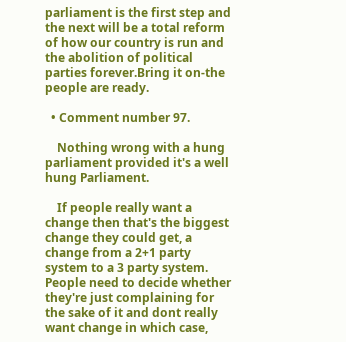parliament is the first step and the next will be a total reform of how our country is run and the abolition of political parties forever.Bring it on-the people are ready.

  • Comment number 97.

    Nothing wrong with a hung parliament provided it's a well hung Parliament.

    If people really want a change then that's the biggest change they could get, a change from a 2+1 party system to a 3 party system. People need to decide whether they're just complaining for the sake of it and dont really want change in which case,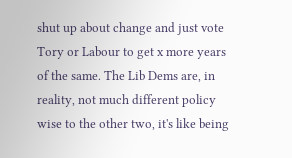shut up about change and just vote Tory or Labour to get x more years of the same. The Lib Dems are, in reality, not much different policy wise to the other two, it's like being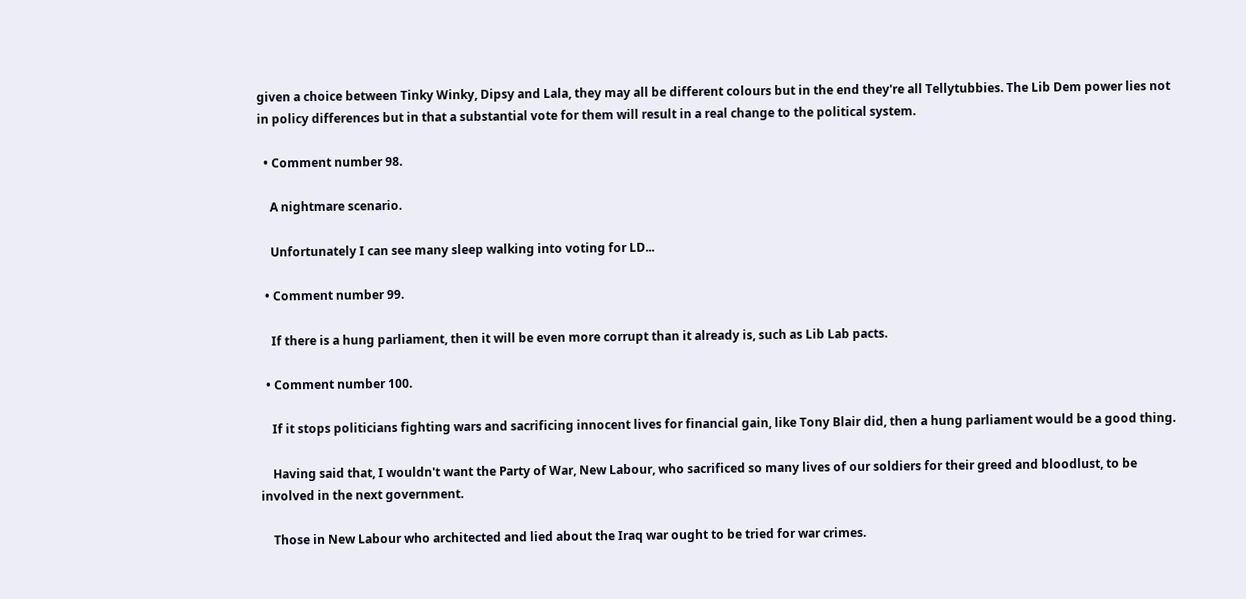given a choice between Tinky Winky, Dipsy and Lala, they may all be different colours but in the end they're all Tellytubbies. The Lib Dem power lies not in policy differences but in that a substantial vote for them will result in a real change to the political system.

  • Comment number 98.

    A nightmare scenario.

    Unfortunately I can see many sleep walking into voting for LD...

  • Comment number 99.

    If there is a hung parliament, then it will be even more corrupt than it already is, such as Lib Lab pacts.

  • Comment number 100.

    If it stops politicians fighting wars and sacrificing innocent lives for financial gain, like Tony Blair did, then a hung parliament would be a good thing.

    Having said that, I wouldn't want the Party of War, New Labour, who sacrificed so many lives of our soldiers for their greed and bloodlust, to be involved in the next government.

    Those in New Labour who architected and lied about the Iraq war ought to be tried for war crimes.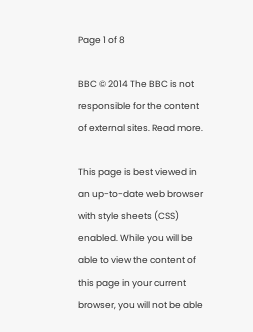Page 1 of 8

BBC © 2014 The BBC is not responsible for the content of external sites. Read more.

This page is best viewed in an up-to-date web browser with style sheets (CSS) enabled. While you will be able to view the content of this page in your current browser, you will not be able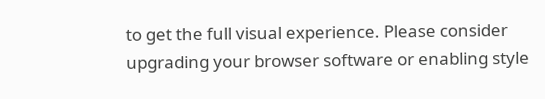to get the full visual experience. Please consider upgrading your browser software or enabling style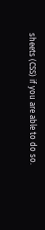sheets (CSS) if you are able to do so.